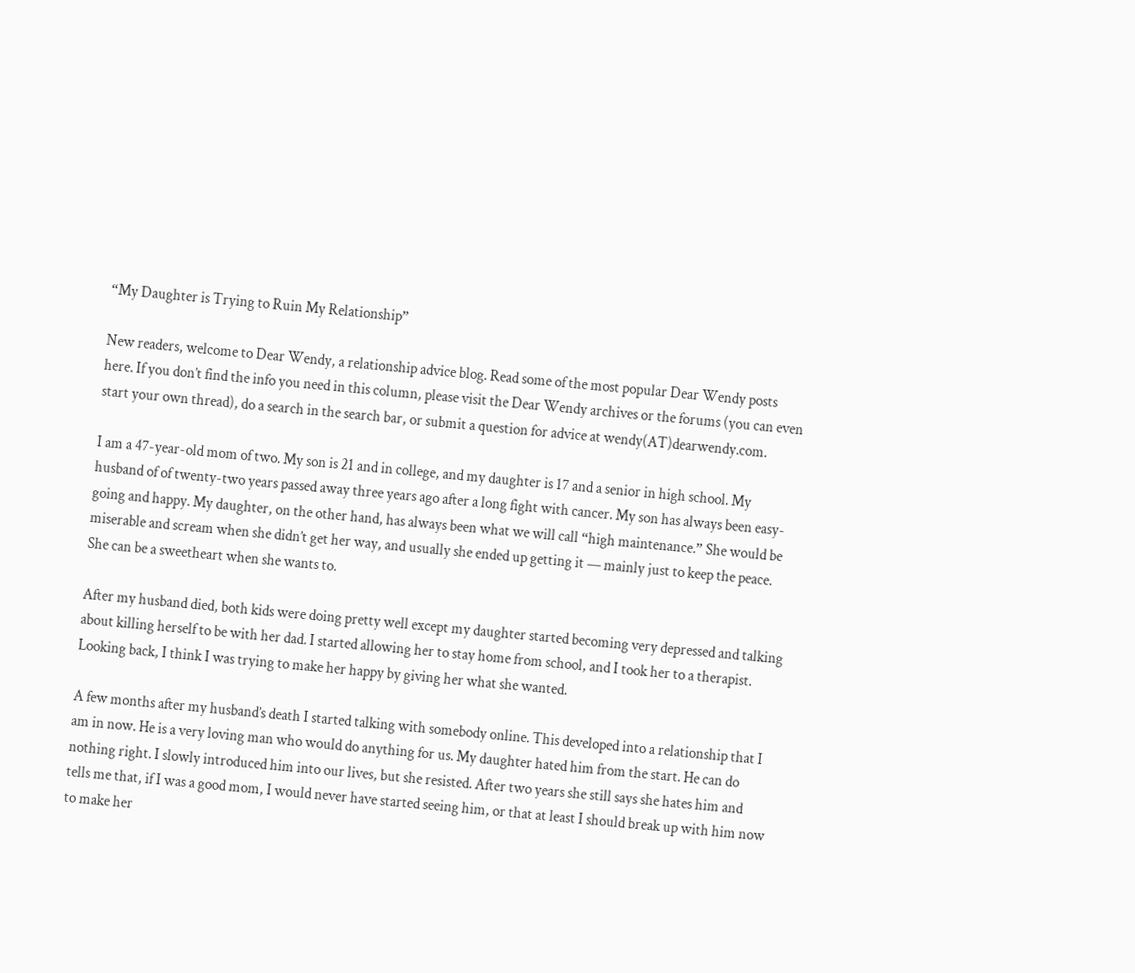“My Daughter is Trying to Ruin My Relationship”

New readers, welcome to Dear Wendy, a relationship advice blog. Read some of the most popular Dear Wendy posts here. If you don’t find the info you need in this column, please visit the Dear Wendy archives or the forums (you can even start your own thread), do a search in the search bar, or submit a question for advice at wendy(AT)dearwendy.com.

I am a 47-year-old mom of two. My son is 21 and in college, and my daughter is 17 and a senior in high school. My husband of of twenty-two years passed away three years ago after a long fight with cancer. My son has always been easy-going and happy. My daughter, on the other hand, has always been what we will call “high maintenance.” She would be miserable and scream when she didn’t get her way, and usually she ended up getting it — mainly just to keep the peace. She can be a sweetheart when she wants to.

After my husband died, both kids were doing pretty well except my daughter started becoming very depressed and talking about killing herself to be with her dad. I started allowing her to stay home from school, and I took her to a therapist. Looking back, I think I was trying to make her happy by giving her what she wanted.

A few months after my husband’s death I started talking with somebody online. This developed into a relationship that I am in now. He is a very loving man who would do anything for us. My daughter hated him from the start. He can do nothing right. I slowly introduced him into our lives, but she resisted. After two years she still says she hates him and tells me that, if I was a good mom, I would never have started seeing him, or that at least I should break up with him now to make her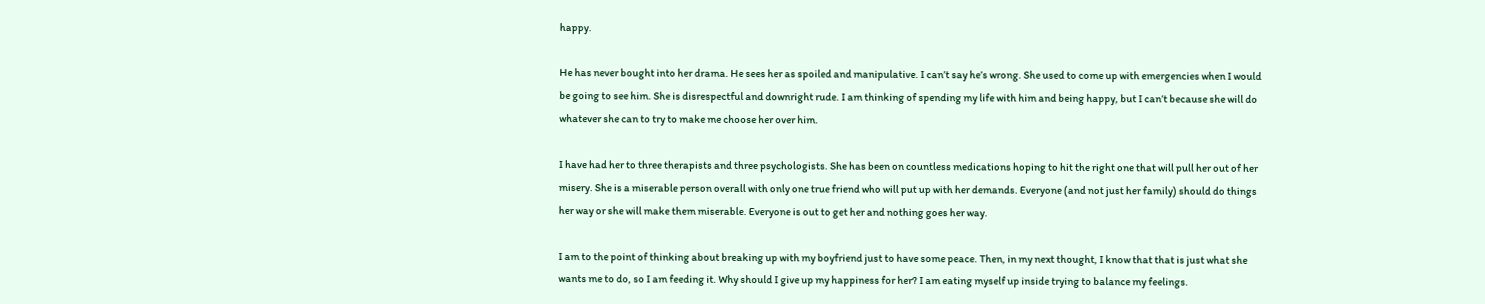happy.

He has never bought into her drama. He sees her as spoiled and manipulative. I can’t say he’s wrong. She used to come up with emergencies when I would be going to see him. She is disrespectful and downright rude. I am thinking of spending my life with him and being happy, but I can’t because she will do whatever she can to try to make me choose her over him.

I have had her to three therapists and three psychologists. She has been on countless medications hoping to hit the right one that will pull her out of her misery. She is a miserable person overall with only one true friend who will put up with her demands. Everyone (and not just her family) should do things her way or she will make them miserable. Everyone is out to get her and nothing goes her way.

I am to the point of thinking about breaking up with my boyfriend just to have some peace. Then, in my next thought, I know that that is just what she wants me to do, so I am feeding it. Why should I give up my happiness for her? I am eating myself up inside trying to balance my feelings.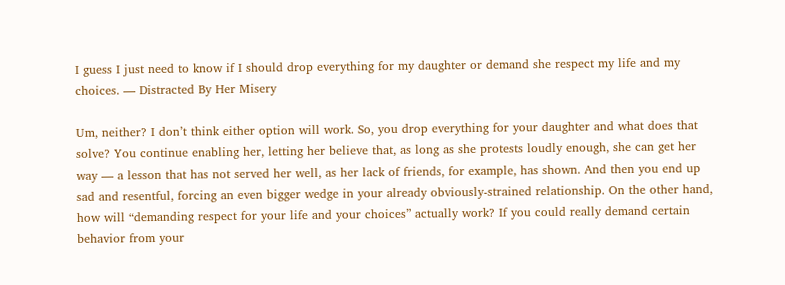I guess I just need to know if I should drop everything for my daughter or demand she respect my life and my choices. — Distracted By Her Misery

Um, neither? I don’t think either option will work. So, you drop everything for your daughter and what does that solve? You continue enabling her, letting her believe that, as long as she protests loudly enough, she can get her way — a lesson that has not served her well, as her lack of friends, for example, has shown. And then you end up sad and resentful, forcing an even bigger wedge in your already obviously-strained relationship. On the other hand, how will “demanding respect for your life and your choices” actually work? If you could really demand certain behavior from your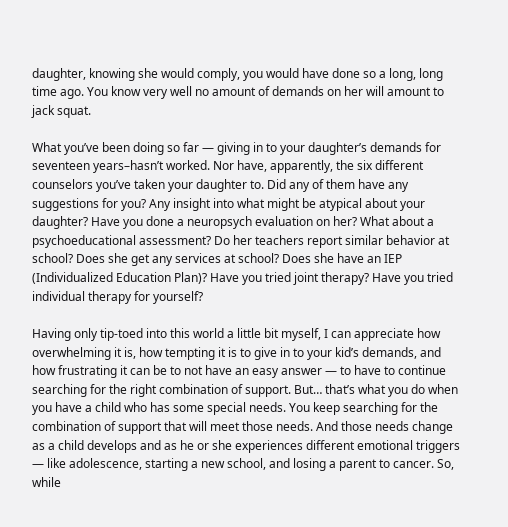daughter, knowing she would comply, you would have done so a long, long time ago. You know very well no amount of demands on her will amount to jack squat.

What you’ve been doing so far — giving in to your daughter’s demands for seventeen years–hasn’t worked. Nor have, apparently, the six different counselors you’ve taken your daughter to. Did any of them have any suggestions for you? Any insight into what might be atypical about your daughter? Have you done a neuropsych evaluation on her? What about a psychoeducational assessment? Do her teachers report similar behavior at school? Does she get any services at school? Does she have an IEP (Individualized Education Plan)? Have you tried joint therapy? Have you tried individual therapy for yourself?

Having only tip-toed into this world a little bit myself, I can appreciate how overwhelming it is, how tempting it is to give in to your kid’s demands, and how frustrating it can be to not have an easy answer — to have to continue searching for the right combination of support. But… that’s what you do when you have a child who has some special needs. You keep searching for the combination of support that will meet those needs. And those needs change as a child develops and as he or she experiences different emotional triggers — like adolescence, starting a new school, and losing a parent to cancer. So, while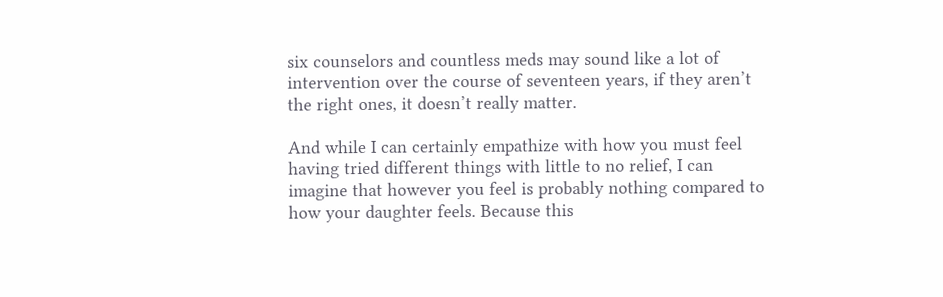six counselors and countless meds may sound like a lot of intervention over the course of seventeen years, if they aren’t the right ones, it doesn’t really matter.

And while I can certainly empathize with how you must feel having tried different things with little to no relief, I can imagine that however you feel is probably nothing compared to how your daughter feels. Because this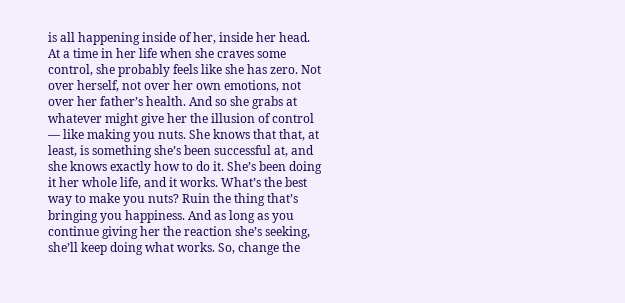is all happening inside of her, inside her head. At a time in her life when she craves some control, she probably feels like she has zero. Not over herself, not over her own emotions, not over her father’s health. And so she grabs at whatever might give her the illusion of control — like making you nuts. She knows that that, at least, is something she’s been successful at, and she knows exactly how to do it. She’s been doing it her whole life, and it works. What’s the best way to make you nuts? Ruin the thing that’s bringing you happiness. And as long as you continue giving her the reaction she’s seeking, she’ll keep doing what works. So, change the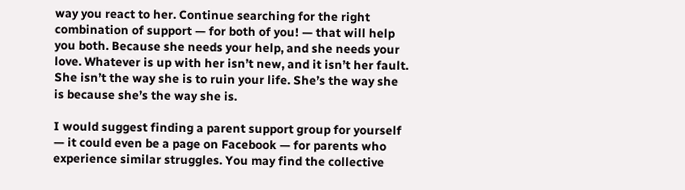way you react to her. Continue searching for the right combination of support — for both of you! — that will help you both. Because she needs your help, and she needs your love. Whatever is up with her isn’t new, and it isn’t her fault. She isn’t the way she is to ruin your life. She’s the way she is because she’s the way she is.

I would suggest finding a parent support group for yourself — it could even be a page on Facebook — for parents who experience similar struggles. You may find the collective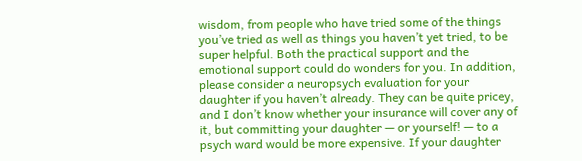wisdom, from people who have tried some of the things you’ve tried as well as things you haven’t yet tried, to be super helpful. Both the practical support and the emotional support could do wonders for you. In addition, please consider a neuropsych evaluation for your daughter if you haven’t already. They can be quite pricey, and I don’t know whether your insurance will cover any of it, but committing your daughter — or yourself! — to a psych ward would be more expensive. If your daughter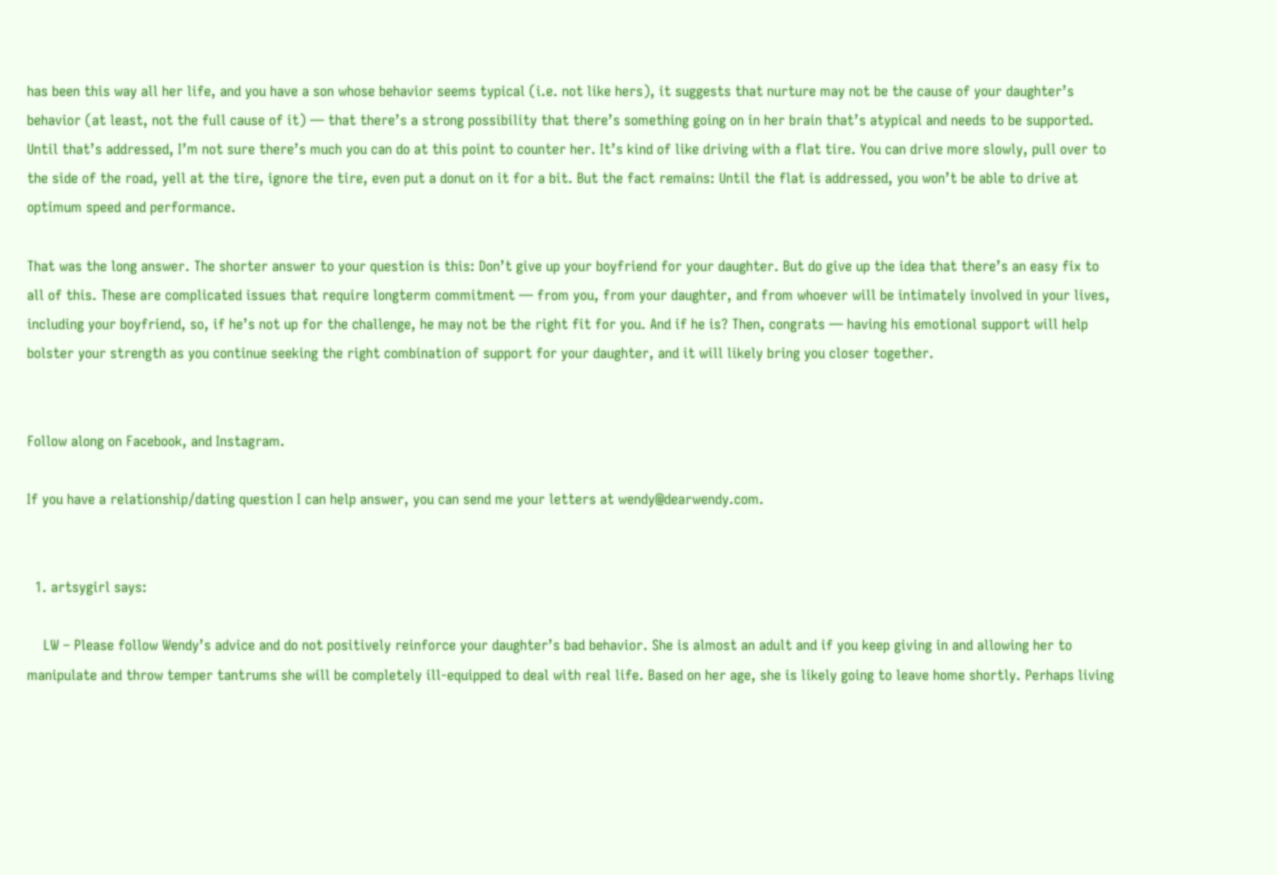has been this way all her life, and you have a son whose behavior seems typical (i.e. not like hers), it suggests that nurture may not be the cause of your daughter’s behavior (at least, not the full cause of it) — that there’s a strong possibility that there’s something going on in her brain that’s atypical and needs to be supported. Until that’s addressed, I’m not sure there’s much you can do at this point to counter her. It’s kind of like driving with a flat tire. You can drive more slowly, pull over to the side of the road, yell at the tire, ignore the tire, even put a donut on it for a bit. But the fact remains: Until the flat is addressed, you won’t be able to drive at optimum speed and performance.

That was the long answer. The shorter answer to your question is this: Don’t give up your boyfriend for your daughter. But do give up the idea that there’s an easy fix to all of this. These are complicated issues that require longterm commitment — from you, from your daughter, and from whoever will be intimately involved in your lives, including your boyfriend, so, if he’s not up for the challenge, he may not be the right fit for you. And if he is? Then, congrats — having his emotional support will help bolster your strength as you continue seeking the right combination of support for your daughter, and it will likely bring you closer together.


Follow along on Facebook, and Instagram.

If you have a relationship/dating question I can help answer, you can send me your letters at wendy@dearwendy.com.


  1. artsygirl says:

    LW – Please follow Wendy’s advice and do not positively reinforce your daughter’s bad behavior. She is almost an adult and if you keep giving in and allowing her to manipulate and throw temper tantrums she will be completely ill-equipped to deal with real life. Based on her age, she is likely going to leave home shortly. Perhaps living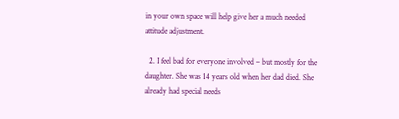in your own space will help give her a much needed attitude adjustment.

  2. I feel bad for everyone involved – but mostly for the daughter. She was 14 years old when her dad died. She already had special needs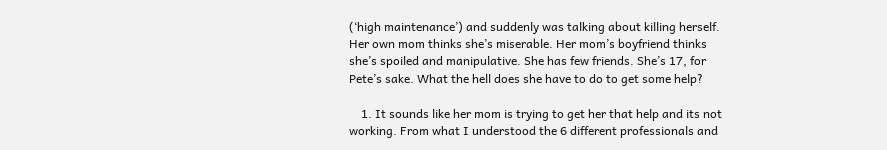(‘high maintenance’) and suddenly was talking about killing herself. Her own mom thinks she’s miserable. Her mom’s boyfriend thinks she’s spoiled and manipulative. She has few friends. She’s 17, for Pete’s sake. What the hell does she have to do to get some help?

    1. It sounds like her mom is trying to get her that help and its not working. From what I understood the 6 different professionals and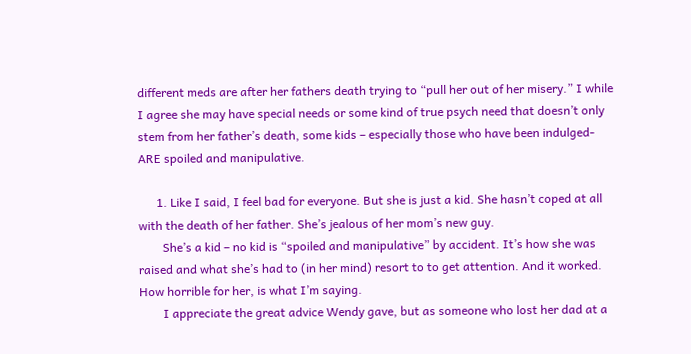different meds are after her fathers death trying to “pull her out of her misery.” I while I agree she may have special needs or some kind of true psych need that doesn’t only stem from her father’s death, some kids – especially those who have been indulged- ARE spoiled and manipulative.

      1. Like I said, I feel bad for everyone. But she is just a kid. She hasn’t coped at all with the death of her father. She’s jealous of her mom’s new guy.
        She’s a kid – no kid is “spoiled and manipulative” by accident. It’s how she was raised and what she’s had to (in her mind) resort to to get attention. And it worked. How horrible for her, is what I’m saying.
        I appreciate the great advice Wendy gave, but as someone who lost her dad at a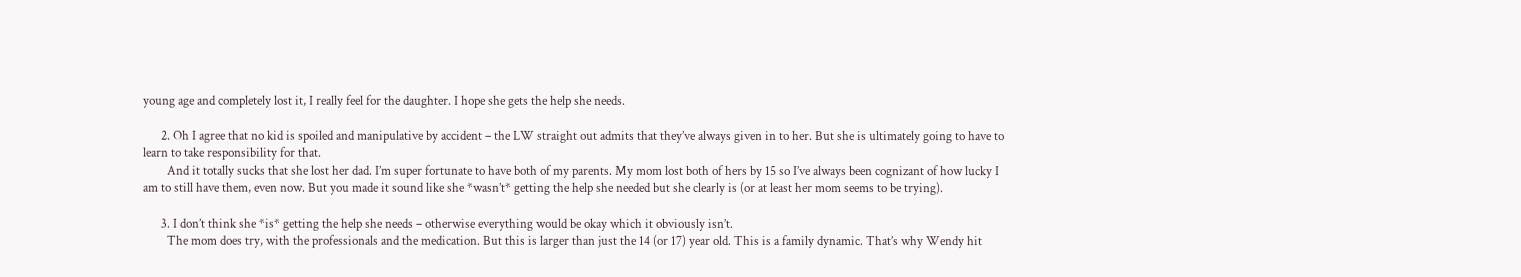young age and completely lost it, I really feel for the daughter. I hope she gets the help she needs.

      2. Oh I agree that no kid is spoiled and manipulative by accident – the LW straight out admits that they’ve always given in to her. But she is ultimately going to have to learn to take responsibility for that.
        And it totally sucks that she lost her dad. I’m super fortunate to have both of my parents. My mom lost both of hers by 15 so I’ve always been cognizant of how lucky I am to still have them, even now. But you made it sound like she *wasn’t* getting the help she needed but she clearly is (or at least her mom seems to be trying).

      3. I don’t think she *is* getting the help she needs – otherwise everything would be okay which it obviously isn’t.
        The mom does try, with the professionals and the medication. But this is larger than just the 14 (or 17) year old. This is a family dynamic. That’s why Wendy hit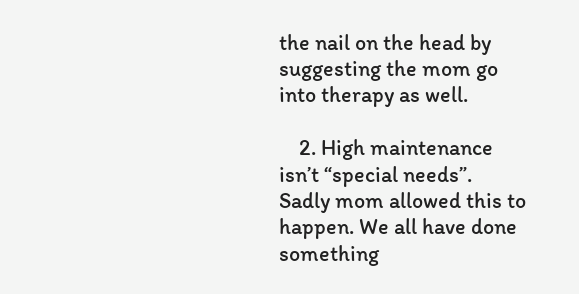the nail on the head by suggesting the mom go into therapy as well.

    2. High maintenance isn’t “special needs”. Sadly mom allowed this to happen. We all have done something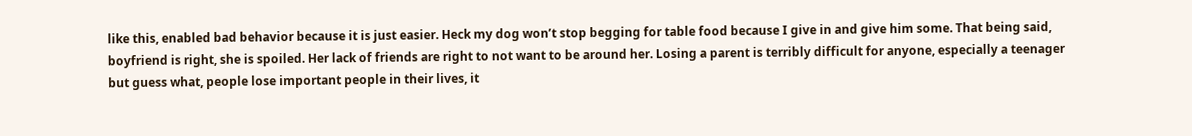like this, enabled bad behavior because it is just easier. Heck my dog won’t stop begging for table food because I give in and give him some. That being said, boyfriend is right, she is spoiled. Her lack of friends are right to not want to be around her. Losing a parent is terribly difficult for anyone, especially a teenager but guess what, people lose important people in their lives, it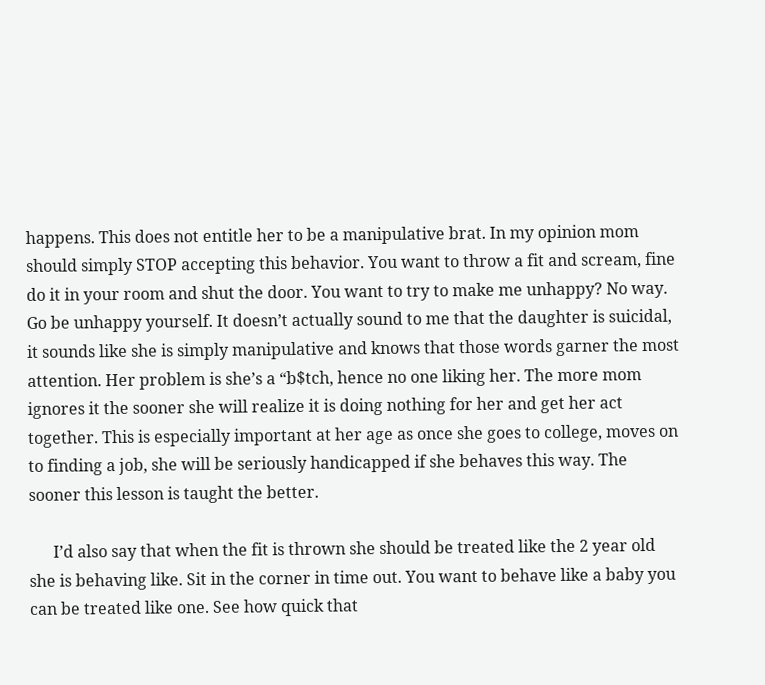happens. This does not entitle her to be a manipulative brat. In my opinion mom should simply STOP accepting this behavior. You want to throw a fit and scream, fine do it in your room and shut the door. You want to try to make me unhappy? No way. Go be unhappy yourself. It doesn’t actually sound to me that the daughter is suicidal, it sounds like she is simply manipulative and knows that those words garner the most attention. Her problem is she’s a “b$tch, hence no one liking her. The more mom ignores it the sooner she will realize it is doing nothing for her and get her act together. This is especially important at her age as once she goes to college, moves on to finding a job, she will be seriously handicapped if she behaves this way. The sooner this lesson is taught the better.

      I’d also say that when the fit is thrown she should be treated like the 2 year old she is behaving like. Sit in the corner in time out. You want to behave like a baby you can be treated like one. See how quick that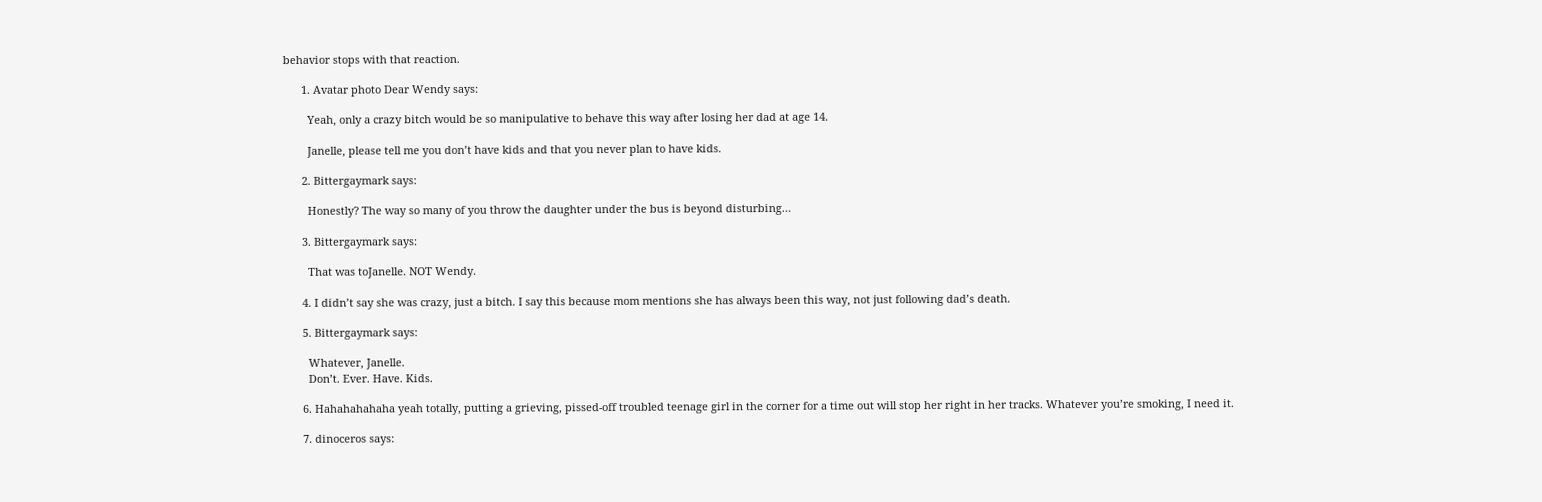behavior stops with that reaction.

      1. Avatar photo Dear Wendy says:

        Yeah, only a crazy bitch would be so manipulative to behave this way after losing her dad at age 14.

        Janelle, please tell me you don’t have kids and that you never plan to have kids.

      2. Bittergaymark says:

        Honestly? The way so many of you throw the daughter under the bus is beyond disturbing…

      3. Bittergaymark says:

        That was toJanelle. NOT Wendy.

      4. I didn’t say she was crazy, just a bitch. I say this because mom mentions she has always been this way, not just following dad’s death.

      5. Bittergaymark says:

        Whatever, Janelle.
        Don’t. Ever. Have. Kids.

      6. Hahahahahaha yeah totally, putting a grieving, pissed-off troubled teenage girl in the corner for a time out will stop her right in her tracks. Whatever you’re smoking, I need it.

      7. dinoceros says: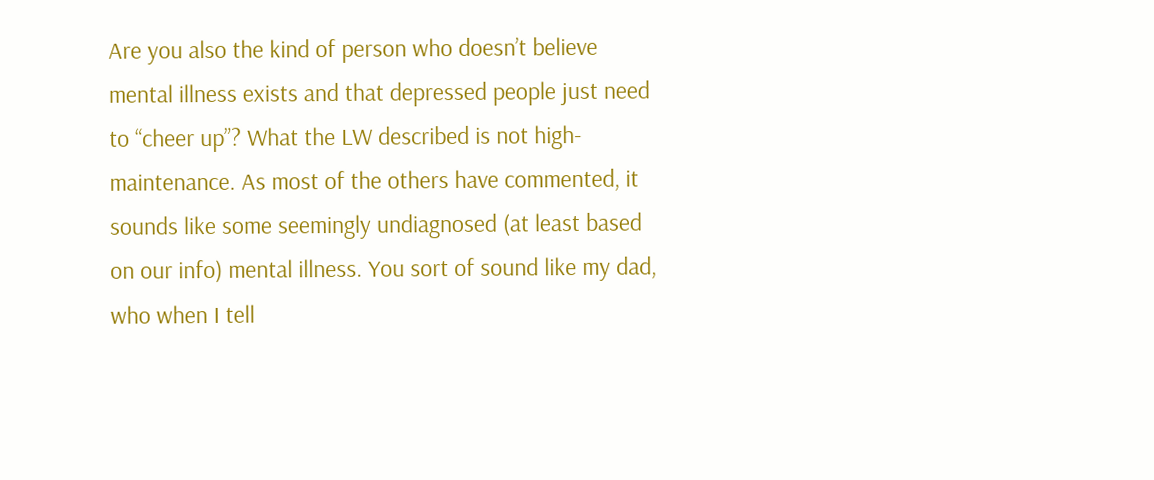Are you also the kind of person who doesn’t believe mental illness exists and that depressed people just need to “cheer up”? What the LW described is not high-maintenance. As most of the others have commented, it sounds like some seemingly undiagnosed (at least based on our info) mental illness. You sort of sound like my dad, who when I tell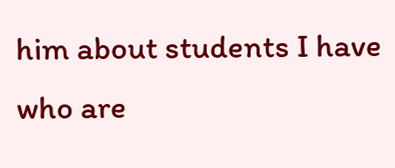him about students I have who are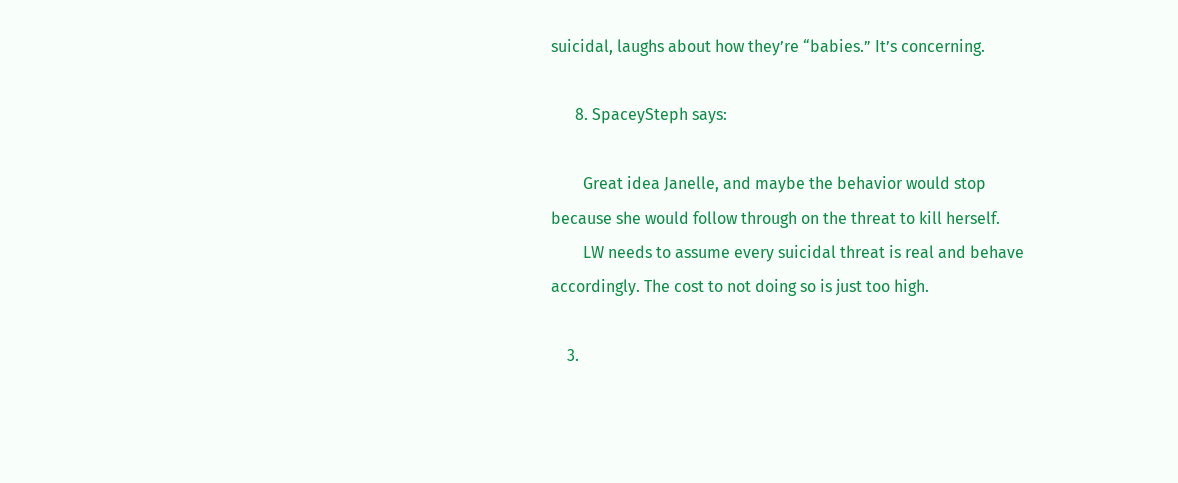suicidal, laughs about how they’re “babies.” It’s concerning.

      8. SpaceySteph says:

        Great idea Janelle, and maybe the behavior would stop because she would follow through on the threat to kill herself.
        LW needs to assume every suicidal threat is real and behave accordingly. The cost to not doing so is just too high.

    3.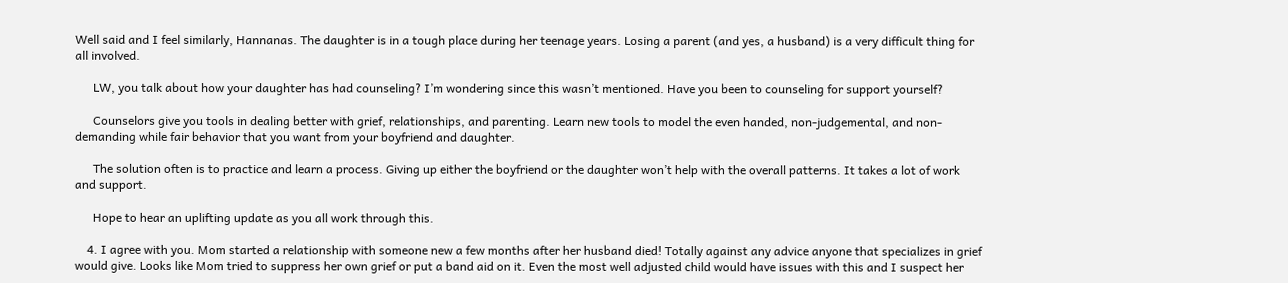Well said and I feel similarly, Hannanas. The daughter is in a tough place during her teenage years. Losing a parent (and yes, a husband) is a very difficult thing for all involved.

      LW, you talk about how your daughter has had counseling? I’m wondering since this wasn’t mentioned. Have you been to counseling for support yourself?

      Counselors give you tools in dealing better with grief, relationships, and parenting. Learn new tools to model the even handed, non-judgemental, and non-demanding while fair behavior that you want from your boyfriend and daughter.

      The solution often is to practice and learn a process. Giving up either the boyfriend or the daughter won’t help with the overall patterns. It takes a lot of work and support.

      Hope to hear an uplifting update as you all work through this.

    4. I agree with you. Mom started a relationship with someone new a few months after her husband died! Totally against any advice anyone that specializes in grief would give. Looks like Mom tried to suppress her own grief or put a band aid on it. Even the most well adjusted child would have issues with this and I suspect her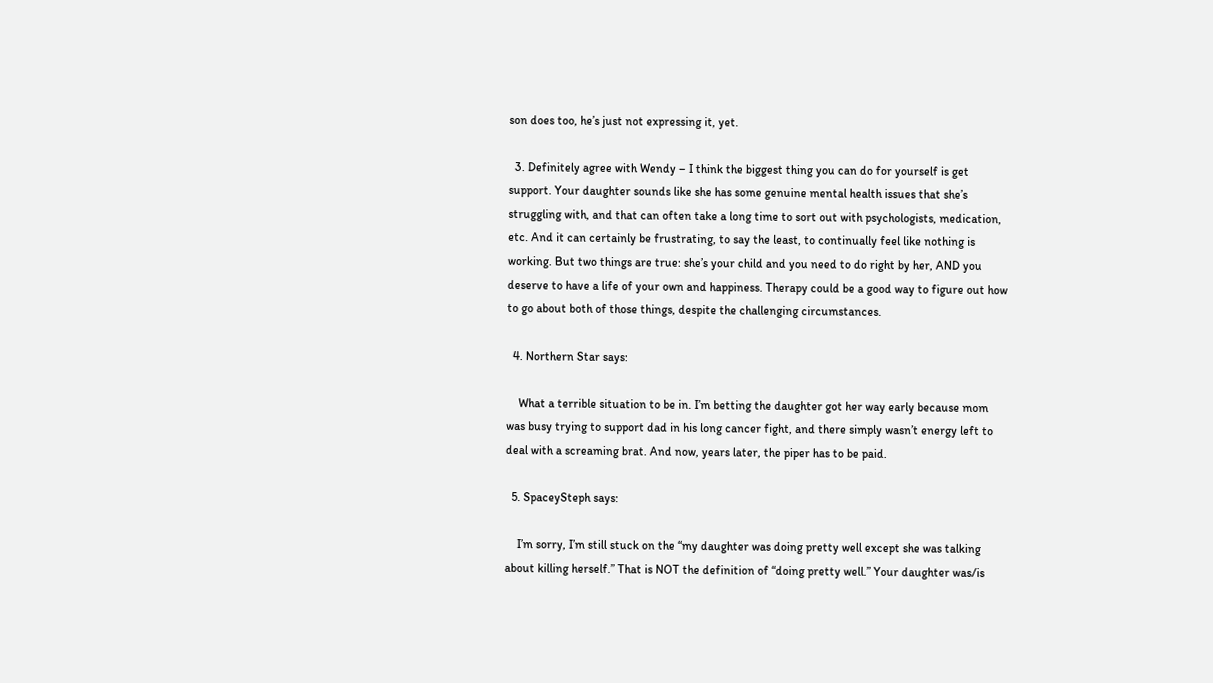son does too, he’s just not expressing it, yet.

  3. Definitely agree with Wendy – I think the biggest thing you can do for yourself is get support. Your daughter sounds like she has some genuine mental health issues that she’s struggling with, and that can often take a long time to sort out with psychologists, medication, etc. And it can certainly be frustrating, to say the least, to continually feel like nothing is working. But two things are true: she’s your child and you need to do right by her, AND you deserve to have a life of your own and happiness. Therapy could be a good way to figure out how to go about both of those things, despite the challenging circumstances.

  4. Northern Star says:

    What a terrible situation to be in. I’m betting the daughter got her way early because mom was busy trying to support dad in his long cancer fight, and there simply wasn’t energy left to deal with a screaming brat. And now, years later, the piper has to be paid.

  5. SpaceySteph says:

    I’m sorry, I’m still stuck on the “my daughter was doing pretty well except she was talking about killing herself.” That is NOT the definition of “doing pretty well.” Your daughter was/is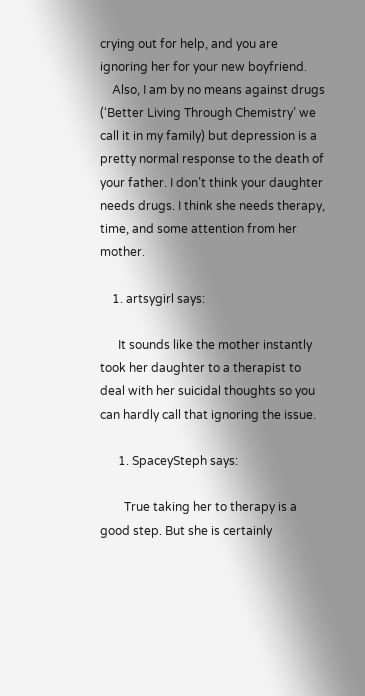crying out for help, and you are ignoring her for your new boyfriend.
    Also, I am by no means against drugs (‘Better Living Through Chemistry’ we call it in my family) but depression is a pretty normal response to the death of your father. I don’t think your daughter needs drugs. I think she needs therapy, time, and some attention from her mother.

    1. artsygirl says:

      It sounds like the mother instantly took her daughter to a therapist to deal with her suicidal thoughts so you can hardly call that ignoring the issue.

      1. SpaceySteph says:

        True taking her to therapy is a good step. But she is certainly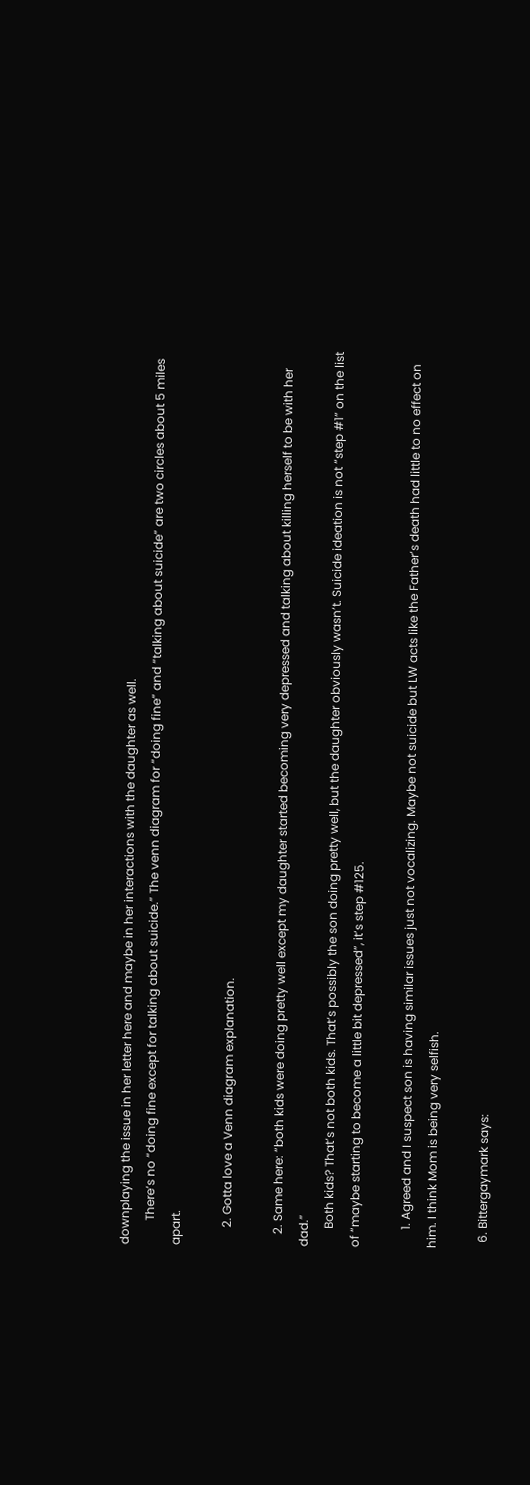downplaying the issue in her letter here and maybe in her interactions with the daughter as well.
        There’s no “doing fine except for talking about suicide.” The venn diagram for “doing fine” and “talking about suicide” are two circles about 5 miles apart.

      2. Gotta love a Venn diagram explanation.

    2. Same here: “both kids were doing pretty well except my daughter started becoming very depressed and talking about killing herself to be with her dad.”
      Both kids? That’s not both kids. That’s possibly the son doing pretty well, but the daughter obviously wasn’t. Suicide ideation is not “step #1” on the list of “maybe starting to become a little bit depressed”, it’s step #125.

      1. Agreed and I suspect son is having similar issues just not vocalizing. Maybe not suicide but LW acts like the Father’s death had little to no effect on him. I think Mom is being very selfish.

  6. Bittergaymark says: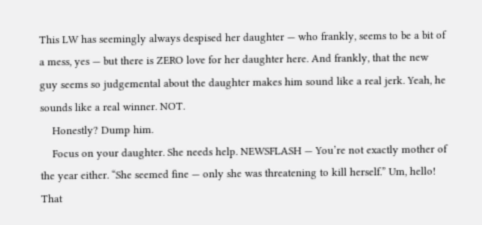This LW has seemingly always despised her daughter — who frankly, seems to be a bit of a mess, yes — but there is ZERO love for her daughter here. And frankly, that the new guy seems so judgemental about the daughter makes him sound like a real jerk. Yeah, he sounds like a real winner. NOT.
    Honestly? Dump him.
    Focus on your daughter. She needs help. NEWSFLASH — You’re not exactly mother of the year either. “She seemed fine — only she was threatening to kill herself.” Um, hello! That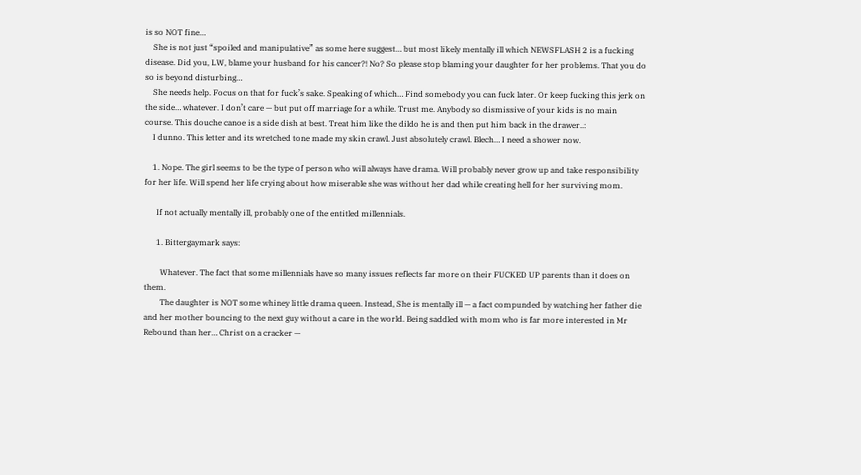is so NOT fine…
    She is not just “spoiled and manipulative” as some here suggest… but most likely mentally ill which NEWSFLASH 2 is a fucking disease. Did you, LW, blame your husband for his cancer?! No? So please stop blaming your daughter for her problems. That you do so is beyond disturbing…
    She needs help. Focus on that for fuck’s sake. Speaking of which… Find somebody you can fuck later. Or keep fucking this jerk on the side… whatever. I don’t care — but put off marriage for a while. Trust me. Anybody so dismissive of your kids is no main course. This douche canoe is a side dish at best. Treat him like the dildo he is and then put him back in the drawer..:
    I dunno. This letter and its wretched tone made my skin crawl. Just absolutely crawl. Blech… I need a shower now.

    1. Nope. The girl seems to be the type of person who will always have drama. Will probably never grow up and take responsibility for her life. Will spend her life crying about how miserable she was without her dad while creating hell for her surviving mom.

      If not actually mentally ill, probably one of the entitled millennials.

      1. Bittergaymark says:

        Whatever. The fact that some millennials have so many issues reflects far more on their FUCKED UP parents than it does on them.
        The daughter is NOT some whiney little drama queen. Instead, She is mentally ill — a fact compunded by watching her father die and her mother bouncing to the next guy without a care in the world. Being saddled with mom who is far more interested in Mr Rebound than her… Christ on a cracker —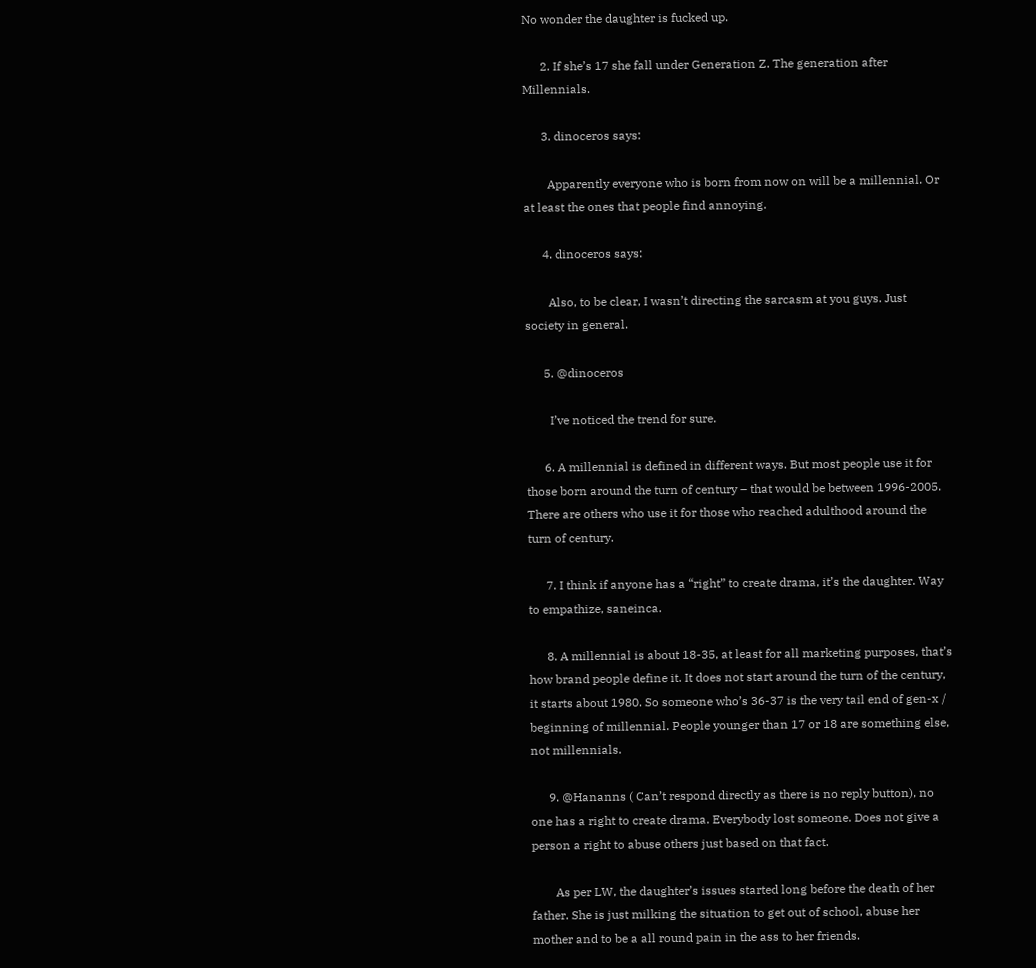No wonder the daughter is fucked up.

      2. If she’s 17 she fall under Generation Z. The generation after Millennials.

      3. dinoceros says:

        Apparently everyone who is born from now on will be a millennial. Or at least the ones that people find annoying.

      4. dinoceros says:

        Also, to be clear, I wasn’t directing the sarcasm at you guys. Just society in general.

      5. @dinoceros

        I’ve noticed the trend for sure.

      6. A millennial is defined in different ways. But most people use it for those born around the turn of century – that would be between 1996-2005. There are others who use it for those who reached adulthood around the turn of century.

      7. I think if anyone has a “right” to create drama, it’s the daughter. Way to empathize, saneinca.

      8. A millennial is about 18-35, at least for all marketing purposes, that’s how brand people define it. It does not start around the turn of the century, it starts about 1980. So someone who’s 36-37 is the very tail end of gen-x / beginning of millennial. People younger than 17 or 18 are something else, not millennials.

      9. @Hananns ( Can’t respond directly as there is no reply button), no one has a right to create drama. Everybody lost someone. Does not give a person a right to abuse others just based on that fact.

        As per LW, the daughter’s issues started long before the death of her father. She is just milking the situation to get out of school, abuse her mother and to be a all round pain in the ass to her friends.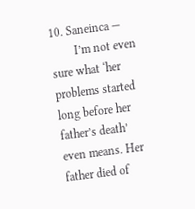10. Saneinca —
        I’m not even sure what ‘her problems started long before her father’s death’ even means. Her father died of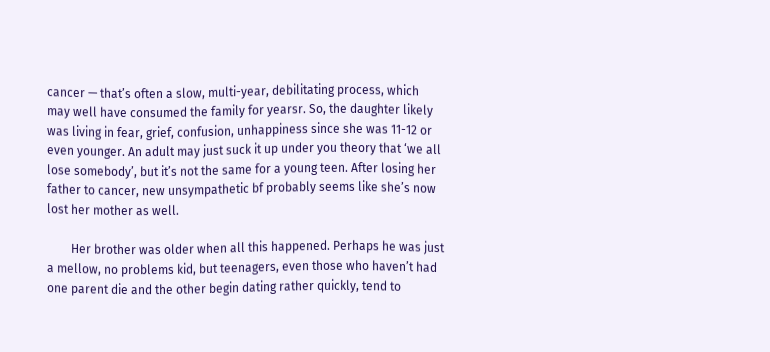cancer — that’s often a slow, multi-year, debilitating process, which may well have consumed the family for yearsr. So, the daughter likely was living in fear, grief, confusion, unhappiness since she was 11-12 or even younger. An adult may just suck it up under you theory that ‘we all lose somebody’, but it’s not the same for a young teen. After losing her father to cancer, new unsympathetic bf probably seems like she’s now lost her mother as well.

        Her brother was older when all this happened. Perhaps he was just a mellow, no problems kid, but teenagers, even those who haven’t had one parent die and the other begin dating rather quickly, tend to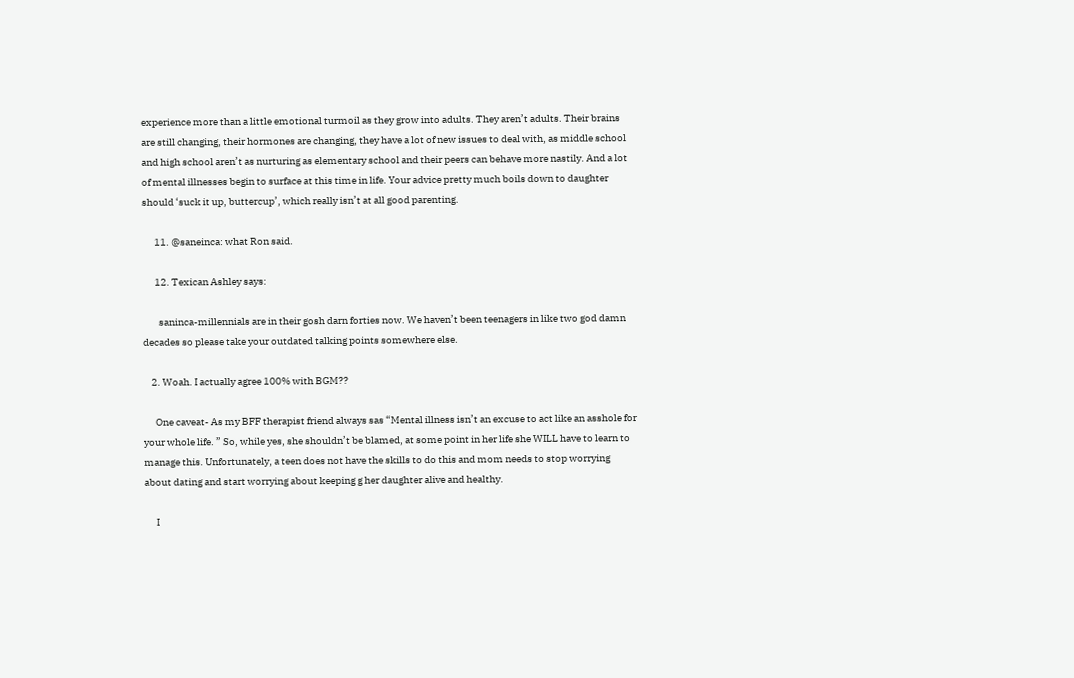experience more than a little emotional turmoil as they grow into adults. They aren’t adults. Their brains are still changing, their hormones are changing, they have a lot of new issues to deal with, as middle school and high school aren’t as nurturing as elementary school and their peers can behave more nastily. And a lot of mental illnesses begin to surface at this time in life. Your advice pretty much boils down to daughter should ‘suck it up, buttercup’, which really isn’t at all good parenting.

      11. @saneinca: what Ron said.

      12. Texican Ashley says:

        saninca-millennials are in their gosh darn forties now. We haven’t been teenagers in like two god damn decades so please take your outdated talking points somewhere else.

    2. Woah. I actually agree 100% with BGM??

      One caveat- As my BFF therapist friend always sas “Mental illness isn’t an excuse to act like an asshole for your whole life. ” So, while yes, she shouldn’t be blamed, at some point in her life she WILL have to learn to manage this. Unfortunately, a teen does not have the skills to do this and mom needs to stop worrying about dating and start worrying about keeping g her daughter alive and healthy.

      I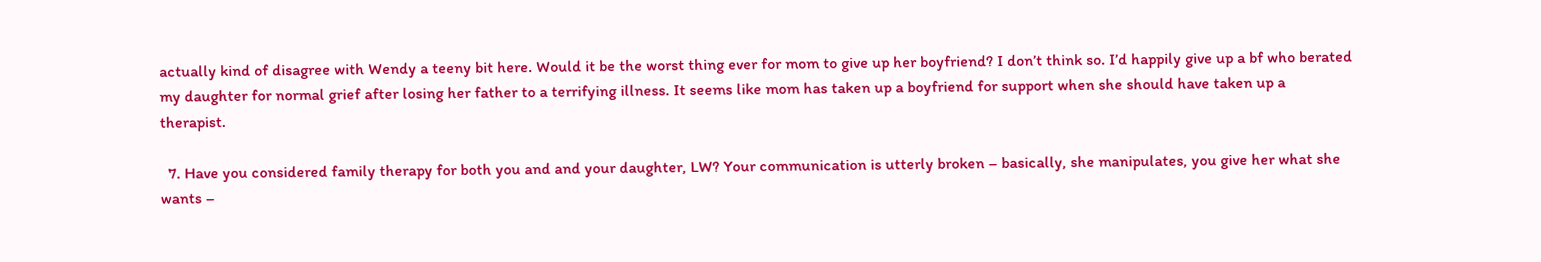actually kind of disagree with Wendy a teeny bit here. Would it be the worst thing ever for mom to give up her boyfriend? I don’t think so. I’d happily give up a bf who berated my daughter for normal grief after losing her father to a terrifying illness. It seems like mom has taken up a boyfriend for support when she should have taken up a therapist.

  7. Have you considered family therapy for both you and and your daughter, LW? Your communication is utterly broken – basically, she manipulates, you give her what she wants –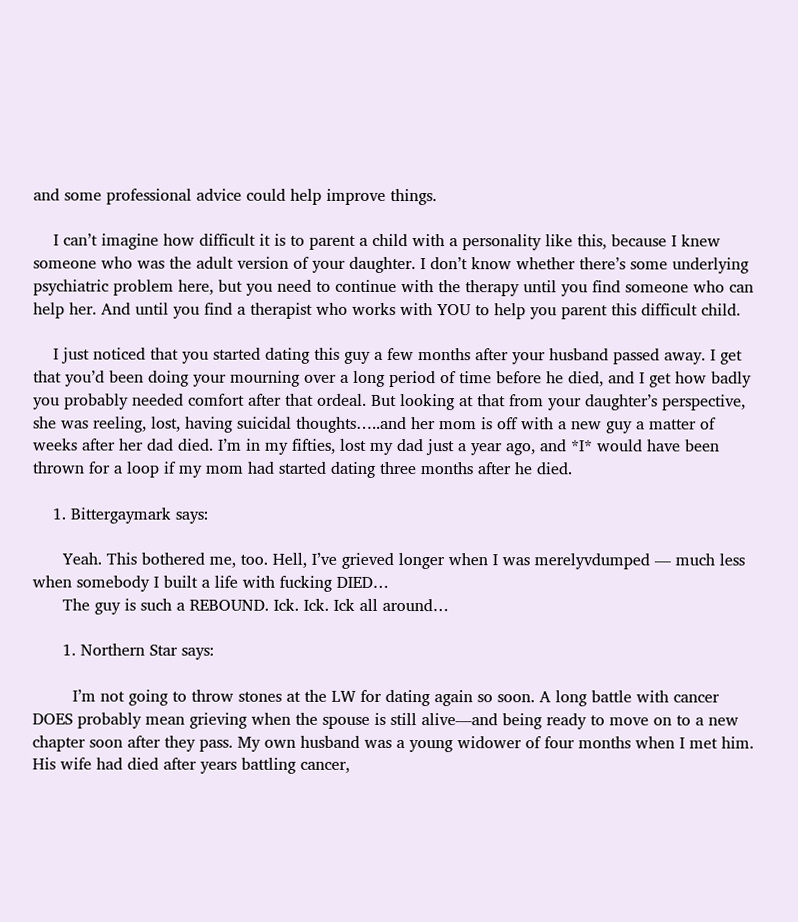and some professional advice could help improve things.

    I can’t imagine how difficult it is to parent a child with a personality like this, because I knew someone who was the adult version of your daughter. I don’t know whether there’s some underlying psychiatric problem here, but you need to continue with the therapy until you find someone who can help her. And until you find a therapist who works with YOU to help you parent this difficult child.

    I just noticed that you started dating this guy a few months after your husband passed away. I get that you’d been doing your mourning over a long period of time before he died, and I get how badly you probably needed comfort after that ordeal. But looking at that from your daughter’s perspective, she was reeling, lost, having suicidal thoughts…..and her mom is off with a new guy a matter of weeks after her dad died. I’m in my fifties, lost my dad just a year ago, and *I* would have been thrown for a loop if my mom had started dating three months after he died.

    1. Bittergaymark says:

      Yeah. This bothered me, too. Hell, I’ve grieved longer when I was merelyvdumped — much less when somebody I built a life with fucking DIED…
      The guy is such a REBOUND. Ick. Ick. Ick all around…

      1. Northern Star says:

        I’m not going to throw stones at the LW for dating again so soon. A long battle with cancer DOES probably mean grieving when the spouse is still alive—and being ready to move on to a new chapter soon after they pass. My own husband was a young widower of four months when I met him. His wife had died after years battling cancer,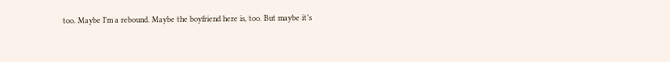too. Maybe I’m a rebound. Maybe the boyfriend here is, too. But maybe it’s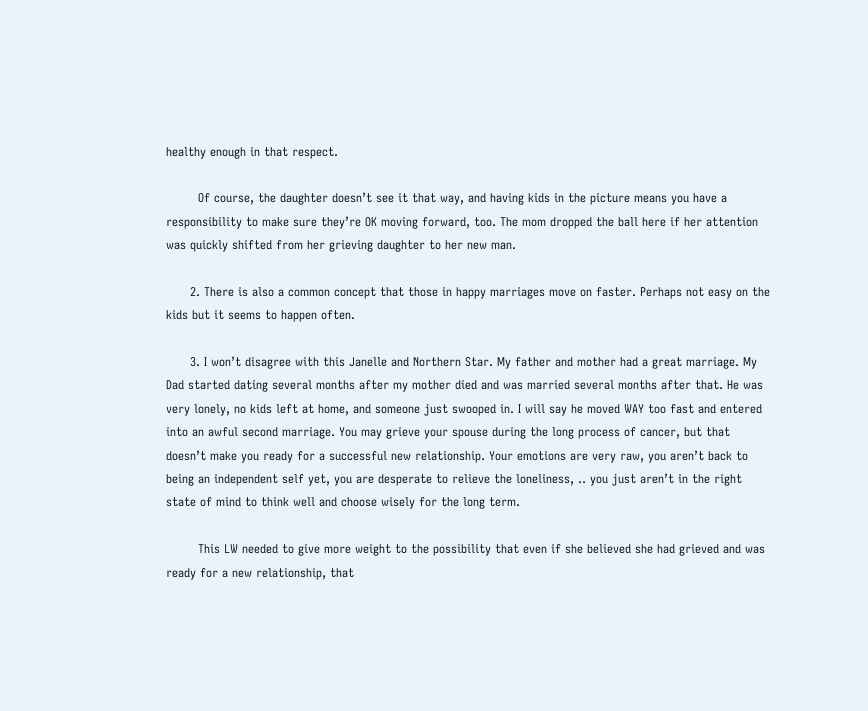healthy enough in that respect.

        Of course, the daughter doesn’t see it that way, and having kids in the picture means you have a responsibility to make sure they’re OK moving forward, too. The mom dropped the ball here if her attention was quickly shifted from her grieving daughter to her new man.

      2. There is also a common concept that those in happy marriages move on faster. Perhaps not easy on the kids but it seems to happen often.

      3. I won’t disagree with this Janelle and Northern Star. My father and mother had a great marriage. My Dad started dating several months after my mother died and was married several months after that. He was very lonely, no kids left at home, and someone just swooped in. I will say he moved WAY too fast and entered into an awful second marriage. You may grieve your spouse during the long process of cancer, but that doesn’t make you ready for a successful new relationship. Your emotions are very raw, you aren’t back to being an independent self yet, you are desperate to relieve the loneliness, .. you just aren’t in the right state of mind to think well and choose wisely for the long term.

        This LW needed to give more weight to the possibility that even if she believed she had grieved and was ready for a new relationship, that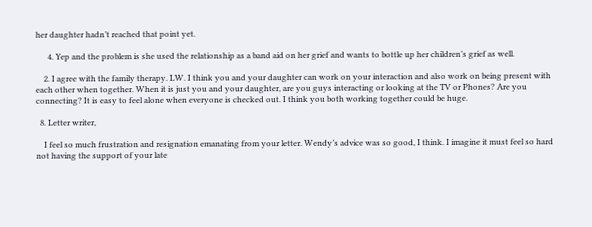her daughter hadn’t reached that point yet.

      4. Yep and the problem is she used the relationship as a band aid on her grief and wants to bottle up her children’s grief as well.

    2. I agree with the family therapy. LW. I think you and your daughter can work on your interaction and also work on being present with each other when together. When it is just you and your daughter, are you guys interacting or looking at the TV or Phones? Are you connecting? It is easy to feel alone when everyone is checked out. I think you both working together could be huge.

  8. Letter writer,

    I feel so much frustration and resignation emanating from your letter. Wendy’s advice was so good, I think. I imagine it must feel so hard not having the support of your late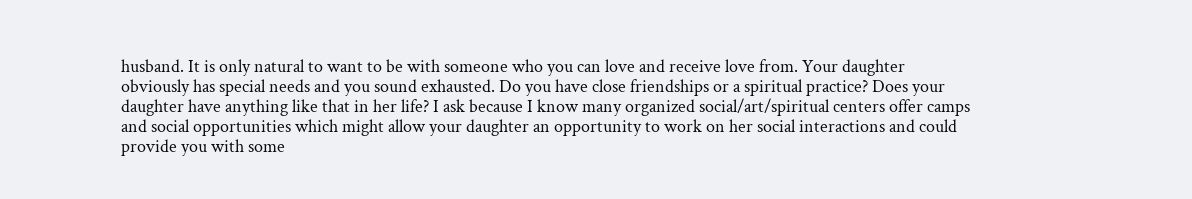husband. It is only natural to want to be with someone who you can love and receive love from. Your daughter obviously has special needs and you sound exhausted. Do you have close friendships or a spiritual practice? Does your daughter have anything like that in her life? I ask because I know many organized social/art/spiritual centers offer camps and social opportunities which might allow your daughter an opportunity to work on her social interactions and could provide you with some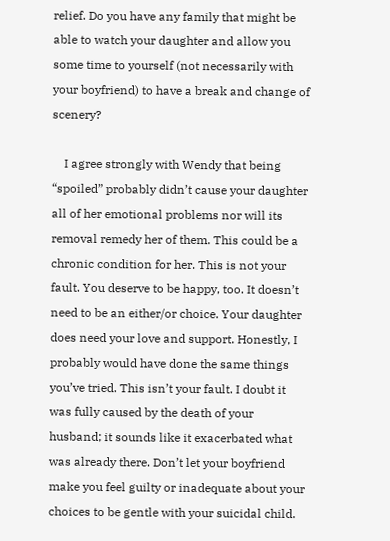relief. Do you have any family that might be able to watch your daughter and allow you some time to yourself (not necessarily with your boyfriend) to have a break and change of scenery?

    I agree strongly with Wendy that being “spoiled” probably didn’t cause your daughter all of her emotional problems nor will its removal remedy her of them. This could be a chronic condition for her. This is not your fault. You deserve to be happy, too. It doesn’t need to be an either/or choice. Your daughter does need your love and support. Honestly, I probably would have done the same things you’ve tried. This isn’t your fault. I doubt it was fully caused by the death of your husband; it sounds like it exacerbated what was already there. Don’t let your boyfriend make you feel guilty or inadequate about your choices to be gentle with your suicidal child.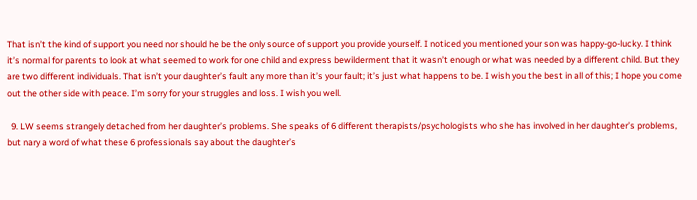That isn’t the kind of support you need nor should he be the only source of support you provide yourself. I noticed you mentioned your son was happy-go-lucky. I think it’s normal for parents to look at what seemed to work for one child and express bewilderment that it wasn’t enough or what was needed by a different child. But they are two different individuals. That isn’t your daughter’s fault any more than it’s your fault; it’s just what happens to be. I wish you the best in all of this; I hope you come out the other side with peace. I’m sorry for your struggles and loss. I wish you well.

  9. LW seems strangely detached from her daughter’s problems. She speaks of 6 different therapists/psychologists who she has involved in her daughter’s problems, but nary a word of what these 6 professionals say about the daughter’s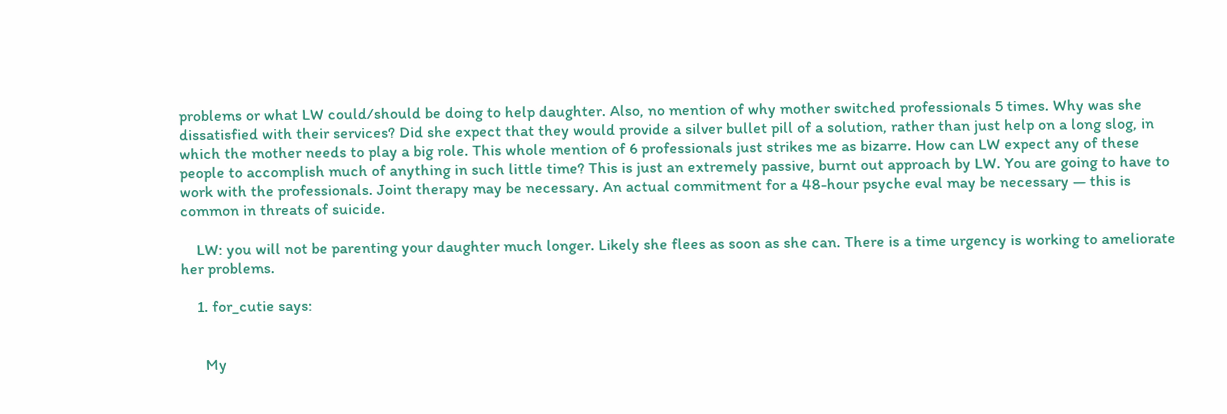problems or what LW could/should be doing to help daughter. Also, no mention of why mother switched professionals 5 times. Why was she dissatisfied with their services? Did she expect that they would provide a silver bullet pill of a solution, rather than just help on a long slog, in which the mother needs to play a big role. This whole mention of 6 professionals just strikes me as bizarre. How can LW expect any of these people to accomplish much of anything in such little time? This is just an extremely passive, burnt out approach by LW. You are going to have to work with the professionals. Joint therapy may be necessary. An actual commitment for a 48-hour psyche eval may be necessary — this is common in threats of suicide.

    LW: you will not be parenting your daughter much longer. Likely she flees as soon as she can. There is a time urgency is working to ameliorate her problems.

    1. for_cutie says:


      My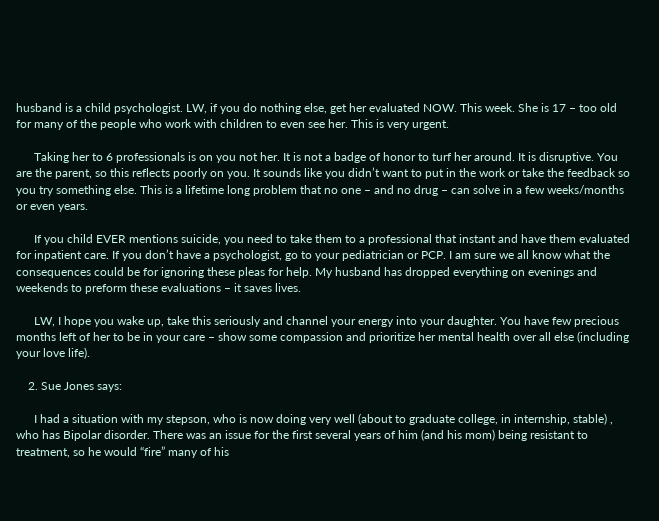husband is a child psychologist. LW, if you do nothing else, get her evaluated NOW. This week. She is 17 – too old for many of the people who work with children to even see her. This is very urgent.

      Taking her to 6 professionals is on you not her. It is not a badge of honor to turf her around. It is disruptive. You are the parent, so this reflects poorly on you. It sounds like you didn’t want to put in the work or take the feedback so you try something else. This is a lifetime long problem that no one – and no drug – can solve in a few weeks/months or even years.

      If you child EVER mentions suicide, you need to take them to a professional that instant and have them evaluated for inpatient care. If you don’t have a psychologist, go to your pediatrician or PCP. I am sure we all know what the consequences could be for ignoring these pleas for help. My husband has dropped everything on evenings and weekends to preform these evaluations – it saves lives.

      LW, I hope you wake up, take this seriously and channel your energy into your daughter. You have few precious months left of her to be in your care – show some compassion and prioritize her mental health over all else (including your love life).

    2. Sue Jones says:

      I had a situation with my stepson, who is now doing very well (about to graduate college, in internship, stable) , who has Bipolar disorder. There was an issue for the first several years of him (and his mom) being resistant to treatment, so he would “fire” many of his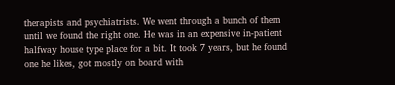therapists and psychiatrists. We went through a bunch of them until we found the right one. He was in an expensive in-patient halfway house type place for a bit. It took 7 years, but he found one he likes, got mostly on board with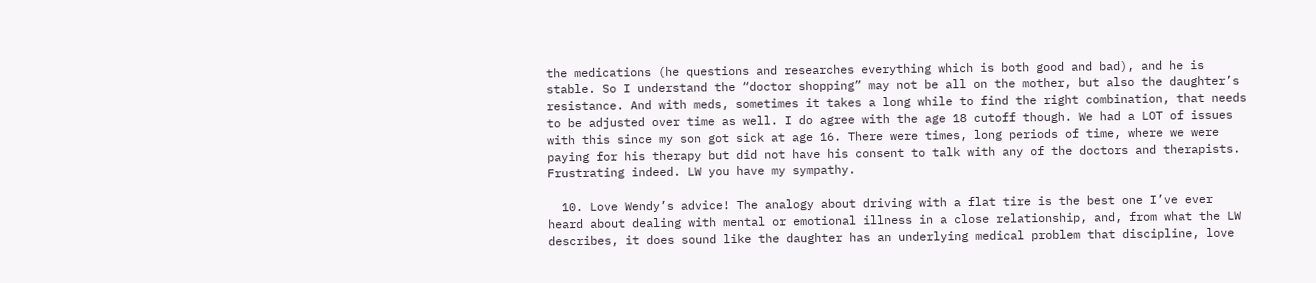the medications (he questions and researches everything which is both good and bad), and he is stable. So I understand the “doctor shopping” may not be all on the mother, but also the daughter’s resistance. And with meds, sometimes it takes a long while to find the right combination, that needs to be adjusted over time as well. I do agree with the age 18 cutoff though. We had a LOT of issues with this since my son got sick at age 16. There were times, long periods of time, where we were paying for his therapy but did not have his consent to talk with any of the doctors and therapists. Frustrating indeed. LW you have my sympathy.

  10. Love Wendy’s advice! The analogy about driving with a flat tire is the best one I’ve ever heard about dealing with mental or emotional illness in a close relationship, and, from what the LW describes, it does sound like the daughter has an underlying medical problem that discipline, love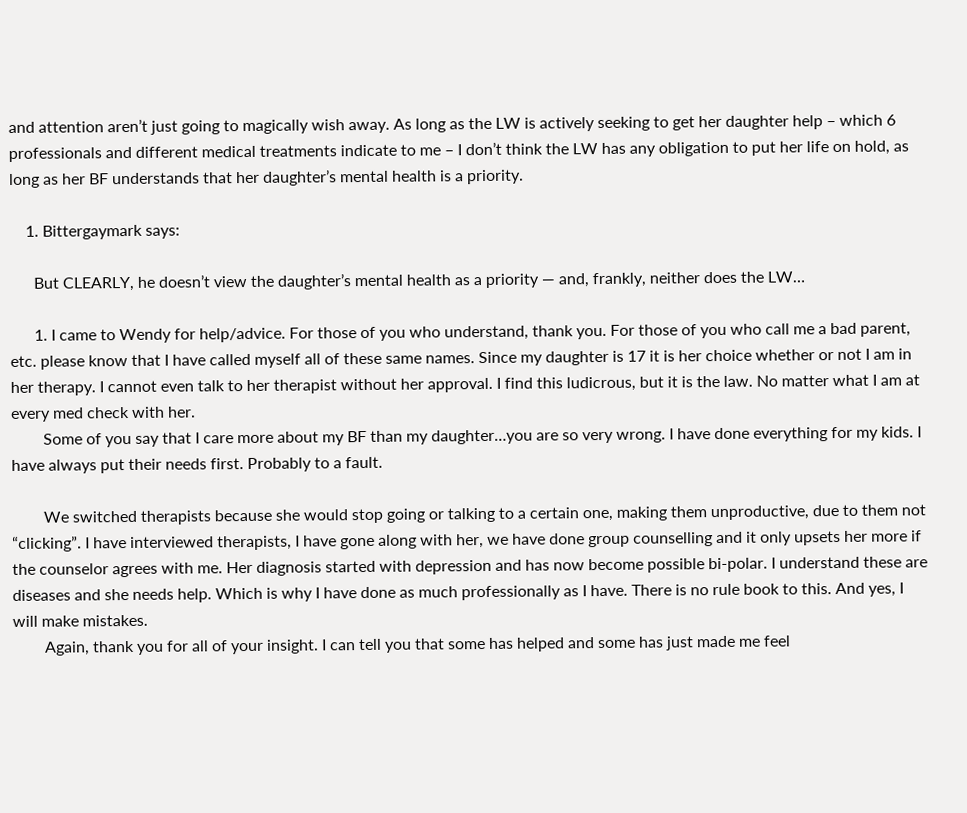and attention aren’t just going to magically wish away. As long as the LW is actively seeking to get her daughter help – which 6 professionals and different medical treatments indicate to me – I don’t think the LW has any obligation to put her life on hold, as long as her BF understands that her daughter’s mental health is a priority.

    1. Bittergaymark says:

      But CLEARLY, he doesn’t view the daughter’s mental health as a priority — and, frankly, neither does the LW…

      1. I came to Wendy for help/advice. For those of you who understand, thank you. For those of you who call me a bad parent, etc. please know that I have called myself all of these same names. Since my daughter is 17 it is her choice whether or not I am in her therapy. I cannot even talk to her therapist without her approval. I find this ludicrous, but it is the law. No matter what I am at every med check with her.
        Some of you say that I care more about my BF than my daughter…you are so very wrong. I have done everything for my kids. I have always put their needs first. Probably to a fault.

        We switched therapists because she would stop going or talking to a certain one, making them unproductive, due to them not “clicking”. I have interviewed therapists, I have gone along with her, we have done group counselling and it only upsets her more if the counselor agrees with me. Her diagnosis started with depression and has now become possible bi-polar. I understand these are diseases and she needs help. Which is why I have done as much professionally as I have. There is no rule book to this. And yes, I will make mistakes.
        Again, thank you for all of your insight. I can tell you that some has helped and some has just made me feel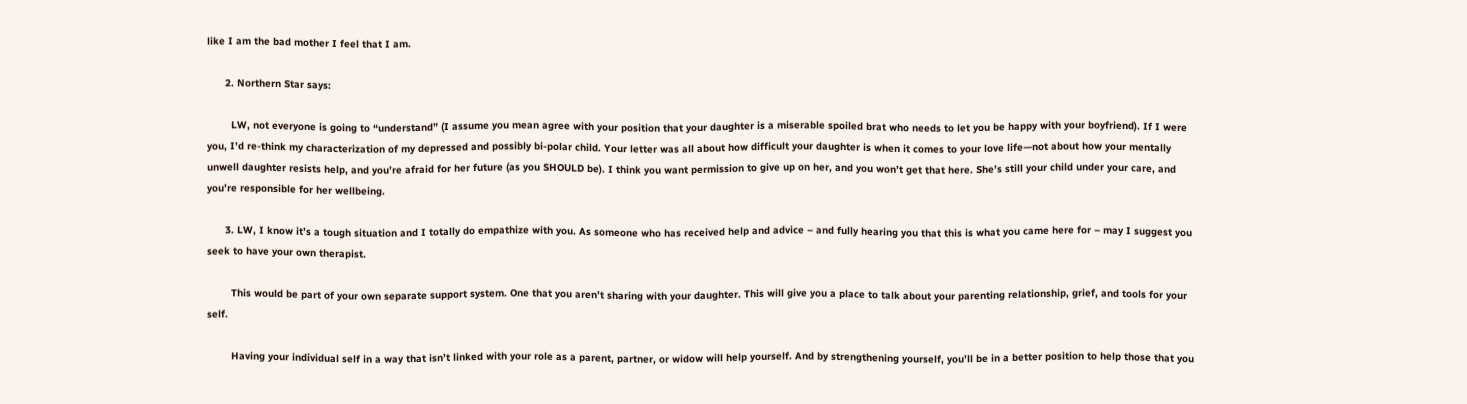like I am the bad mother I feel that I am.

      2. Northern Star says:

        LW, not everyone is going to “understand” (I assume you mean agree with your position that your daughter is a miserable spoiled brat who needs to let you be happy with your boyfriend). If I were you, I’d re-think my characterization of my depressed and possibly bi-polar child. Your letter was all about how difficult your daughter is when it comes to your love life—not about how your mentally unwell daughter resists help, and you’re afraid for her future (as you SHOULD be). I think you want permission to give up on her, and you won’t get that here. She’s still your child under your care, and you’re responsible for her wellbeing.

      3. LW, I know it’s a tough situation and I totally do empathize with you. As someone who has received help and advice – and fully hearing you that this is what you came here for – may I suggest you seek to have your own therapist.

        This would be part of your own separate support system. One that you aren’t sharing with your daughter. This will give you a place to talk about your parenting relationship, grief, and tools for your self.

        Having your individual self in a way that isn’t linked with your role as a parent, partner, or widow will help yourself. And by strengthening yourself, you’ll be in a better position to help those that you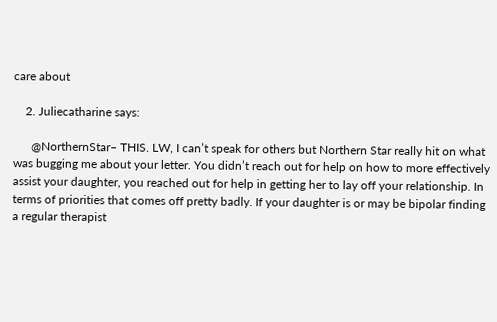care about

    2. Juliecatharine says:

      @NorthernStar– THIS. LW, I can’t speak for others but Northern Star really hit on what was bugging me about your letter. You didn’t reach out for help on how to more effectively assist your daughter, you reached out for help in getting her to lay off your relationship. In terms of priorities that comes off pretty badly. If your daughter is or may be bipolar finding a regular therapist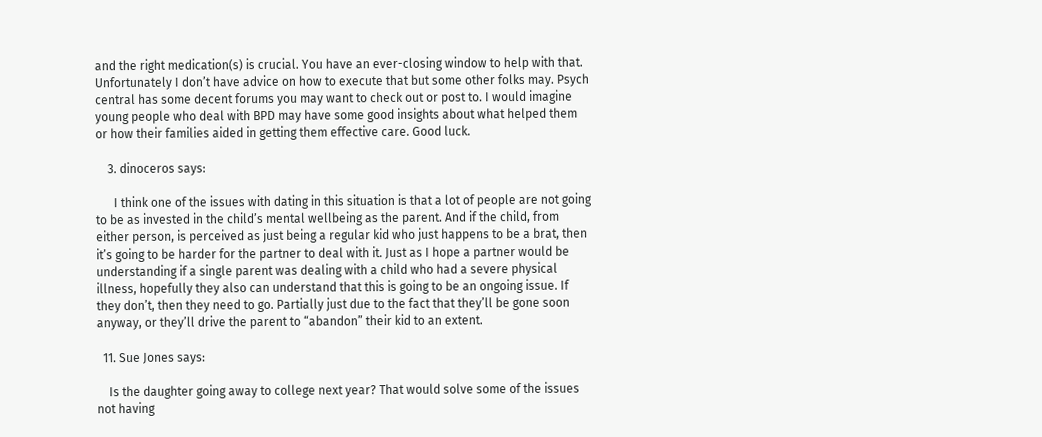and the right medication(s) is crucial. You have an ever-closing window to help with that. Unfortunately I don’t have advice on how to execute that but some other folks may. Psych central has some decent forums you may want to check out or post to. I would imagine young people who deal with BPD may have some good insights about what helped them or how their families aided in getting them effective care. Good luck.

    3. dinoceros says:

      I think one of the issues with dating in this situation is that a lot of people are not going to be as invested in the child’s mental wellbeing as the parent. And if the child, from either person, is perceived as just being a regular kid who just happens to be a brat, then it’s going to be harder for the partner to deal with it. Just as I hope a partner would be understanding if a single parent was dealing with a child who had a severe physical illness, hopefully they also can understand that this is going to be an ongoing issue. If they don’t, then they need to go. Partially just due to the fact that they’ll be gone soon anyway, or they’ll drive the parent to “abandon” their kid to an extent.

  11. Sue Jones says:

    Is the daughter going away to college next year? That would solve some of the issues not having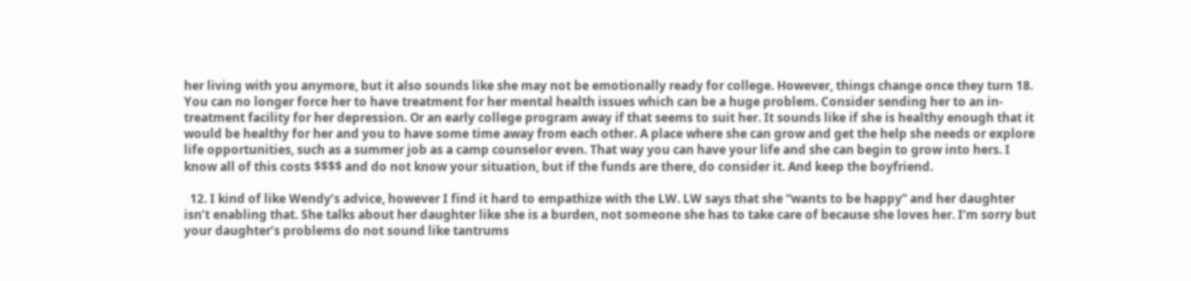her living with you anymore, but it also sounds like she may not be emotionally ready for college. However, things change once they turn 18. You can no longer force her to have treatment for her mental health issues which can be a huge problem. Consider sending her to an in-treatment facility for her depression. Or an early college program away if that seems to suit her. It sounds like if she is healthy enough that it would be healthy for her and you to have some time away from each other. A place where she can grow and get the help she needs or explore life opportunities, such as a summer job as a camp counselor even. That way you can have your life and she can begin to grow into hers. I know all of this costs $$$$ and do not know your situation, but if the funds are there, do consider it. And keep the boyfriend.

  12. I kind of like Wendy’s advice, however I find it hard to empathize with the LW. LW says that she “wants to be happy” and her daughter isn’t enabling that. She talks about her daughter like she is a burden, not someone she has to take care of because she loves her. I’m sorry but your daughter’s problems do not sound like tantrums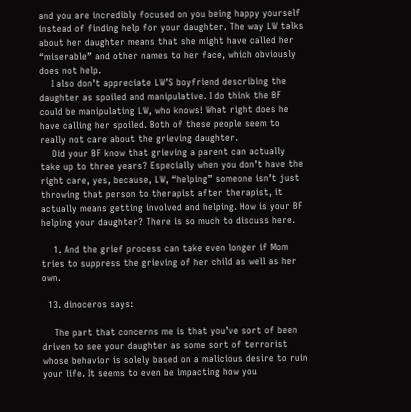and you are incredibly focused on you being happy yourself instead of finding help for your daughter. The way LW talks about her daughter means that she might have called her “miserable” and other names to her face, which obviously does not help.
    I also don’t appreciate LW’S boyfriend describing the daughter as spoiled and manipulative. I do think the BF could be manipulating LW, who knows! What right does he have calling her spoiled. Both of these people seem to really not care about the grieving daughter.
    Did your BF know that grieving a parent can actually take up to three years? Especially when you don’t have the right care, yes, because, LW, “helping” someone isn’t just throwing that person to therapist after therapist, it actually means getting involved and helping. How is your BF helping your daughter? There is so much to discuss here.

    1. And the grief process can take even longer if Mom tries to suppress the grieving of her child as well as her own.

  13. dinoceros says:

    The part that concerns me is that you’ve sort of been driven to see your daughter as some sort of terrorist whose behavior is solely based on a malicious desire to ruin your life. It seems to even be impacting how you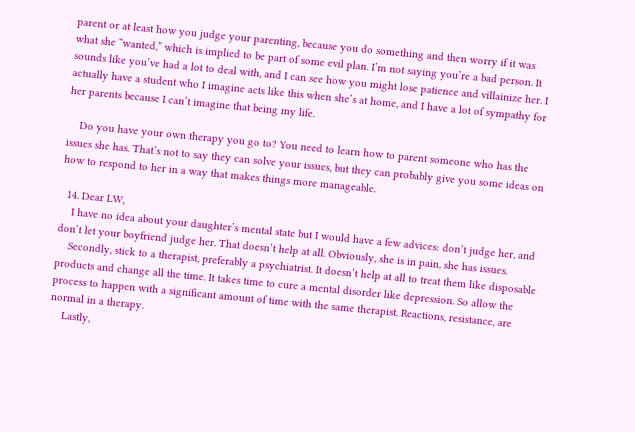parent or at least how you judge your parenting, because you do something and then worry if it was what she “wanted,” which is implied to be part of some evil plan. I’m not saying you’re a bad person. It sounds like you’ve had a lot to deal with, and I can see how you might lose patience and villainize her. I actually have a student who I imagine acts like this when she’s at home, and I have a lot of sympathy for her parents because I can’t imagine that being my life.

    Do you have your own therapy you go to? You need to learn how to parent someone who has the issues she has. That’s not to say they can solve your issues, but they can probably give you some ideas on how to respond to her in a way that makes things more manageable.

  14. Dear LW,
    I have no idea about your daughter’s mental state but I would have a few advices: don’t judge her, and don’t let your boyfriend judge her. That doesn’t help at all. Obviously, she is in pain, she has issues.
    Secondly, stick to a therapist, preferably a psychiatrist. It doesn’t help at all to treat them like disposable products and change all the time. It takes time to cure a mental disorder like depression. So allow the process to happen with a significant amount of time with the same therapist. Reactions, resistance, are normal in a therapy.
    Lastly,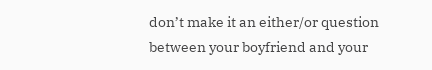don’t make it an either/or question between your boyfriend and your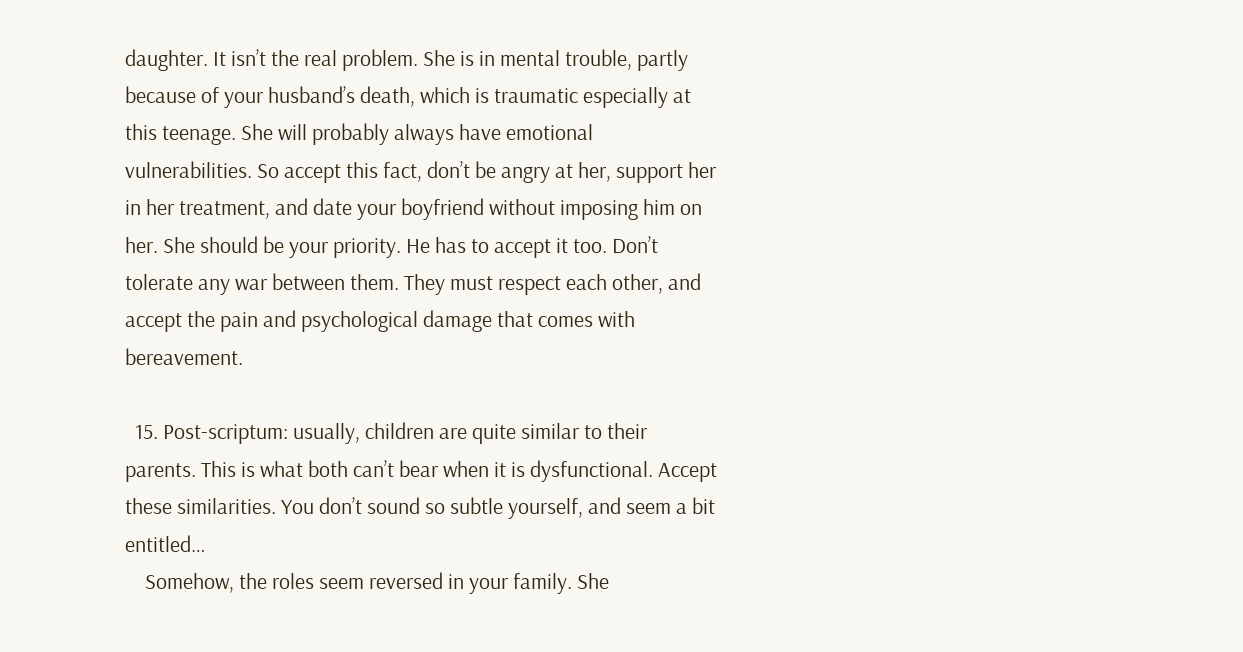daughter. It isn’t the real problem. She is in mental trouble, partly because of your husband’s death, which is traumatic especially at this teenage. She will probably always have emotional vulnerabilities. So accept this fact, don’t be angry at her, support her in her treatment, and date your boyfriend without imposing him on her. She should be your priority. He has to accept it too. Don’t tolerate any war between them. They must respect each other, and accept the pain and psychological damage that comes with bereavement.

  15. Post-scriptum: usually, children are quite similar to their parents. This is what both can’t bear when it is dysfunctional. Accept these similarities. You don’t sound so subtle yourself, and seem a bit entitled…
    Somehow, the roles seem reversed in your family. She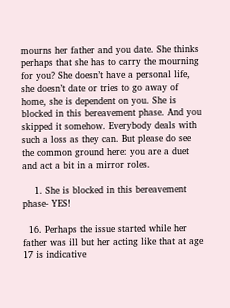mourns her father and you date. She thinks perhaps that she has to carry the mourning for you? She doesn’t have a personal life, she doesn’t date or tries to go away of home, she is dependent on you. She is blocked in this bereavement phase. And you skipped it somehow. Everybody deals with such a loss as they can. But please do see the common ground here: you are a duet and act a bit in a mirror roles.

    1. She is blocked in this bereavement phase- YES!

  16. Perhaps the issue started while her father was ill but her acting like that at age 17 is indicative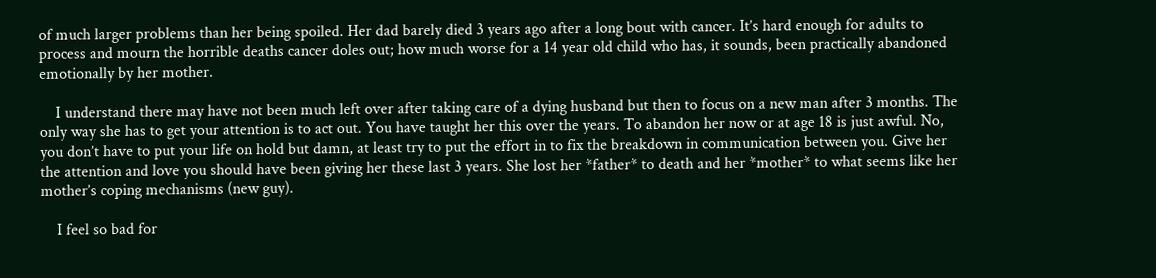of much larger problems than her being spoiled. Her dad barely died 3 years ago after a long bout with cancer. It’s hard enough for adults to process and mourn the horrible deaths cancer doles out; how much worse for a 14 year old child who has, it sounds, been practically abandoned emotionally by her mother.

    I understand there may have not been much left over after taking care of a dying husband but then to focus on a new man after 3 months. The only way she has to get your attention is to act out. You have taught her this over the years. To abandon her now or at age 18 is just awful. No, you don’t have to put your life on hold but damn, at least try to put the effort in to fix the breakdown in communication between you. Give her the attention and love you should have been giving her these last 3 years. She lost her *father* to death and her *mother* to what seems like her mother’s coping mechanisms (new guy).

    I feel so bad for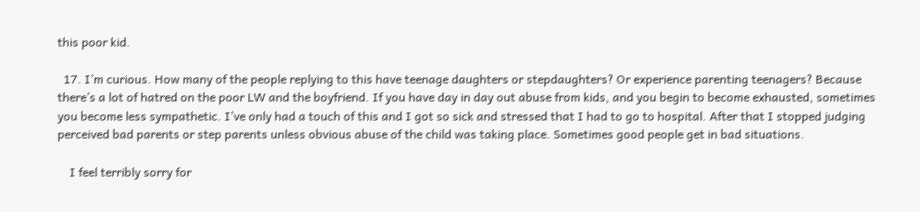this poor kid.

  17. I’m curious. How many of the people replying to this have teenage daughters or stepdaughters? Or experience parenting teenagers? Because there’s a lot of hatred on the poor LW and the boyfriend. If you have day in day out abuse from kids, and you begin to become exhausted, sometimes you become less sympathetic. I’ve only had a touch of this and I got so sick and stressed that I had to go to hospital. After that I stopped judging perceived bad parents or step parents unless obvious abuse of the child was taking place. Sometimes good people get in bad situations.

    I feel terribly sorry for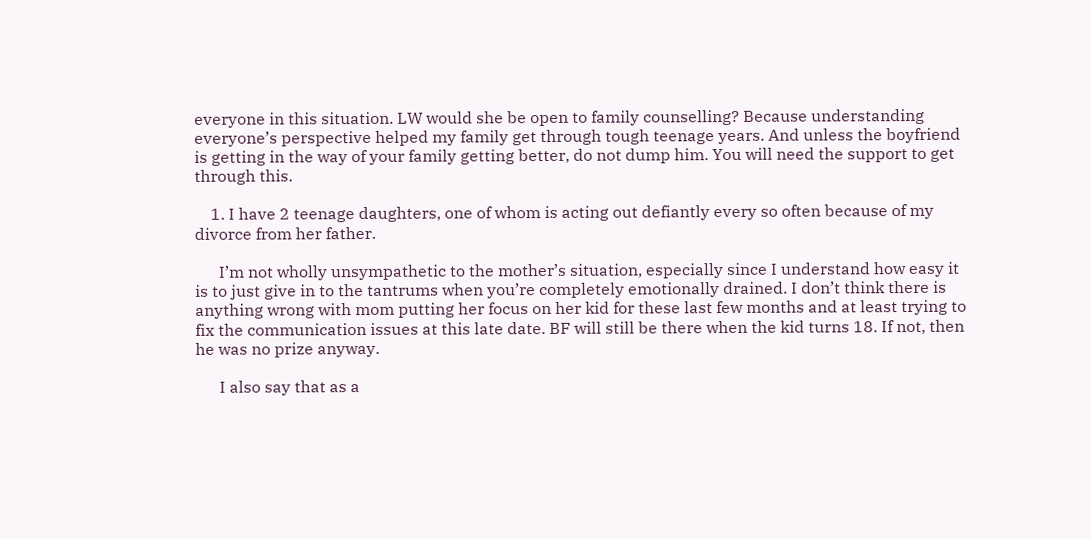everyone in this situation. LW would she be open to family counselling? Because understanding everyone’s perspective helped my family get through tough teenage years. And unless the boyfriend is getting in the way of your family getting better, do not dump him. You will need the support to get through this.

    1. I have 2 teenage daughters, one of whom is acting out defiantly every so often because of my divorce from her father.

      I’m not wholly unsympathetic to the mother’s situation, especially since I understand how easy it is to just give in to the tantrums when you’re completely emotionally drained. I don’t think there is anything wrong with mom putting her focus on her kid for these last few months and at least trying to fix the communication issues at this late date. BF will still be there when the kid turns 18. If not, then he was no prize anyway.

      I also say that as a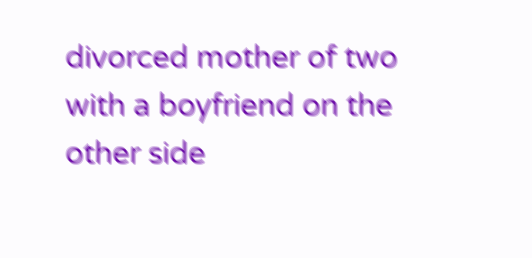divorced mother of two with a boyfriend on the other side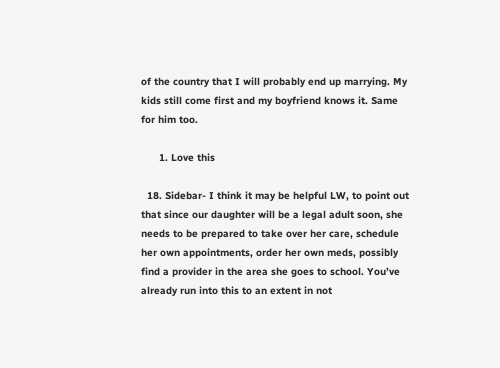of the country that I will probably end up marrying. My kids still come first and my boyfriend knows it. Same for him too.

      1. Love this

  18. Sidebar- I think it may be helpful LW, to point out that since our daughter will be a legal adult soon, she needs to be prepared to take over her care, schedule her own appointments, order her own meds, possibly find a provider in the area she goes to school. You’ve already run into this to an extent in not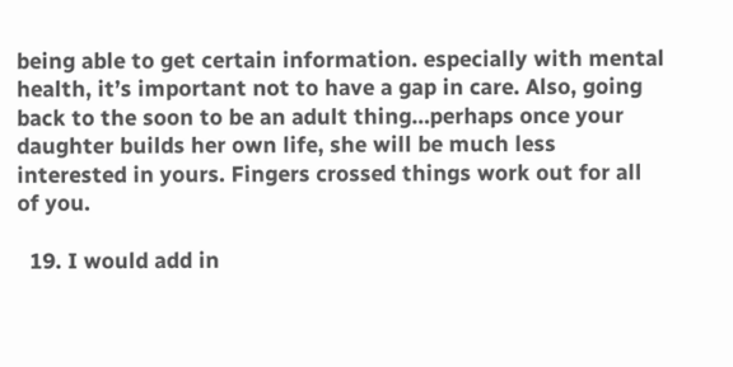being able to get certain information. especially with mental health, it’s important not to have a gap in care. Also, going back to the soon to be an adult thing…perhaps once your daughter builds her own life, she will be much less interested in yours. Fingers crossed things work out for all of you.

  19. I would add in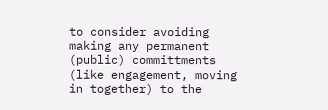to consider avoiding making any permanent (public) committments (like engagement, moving in together) to the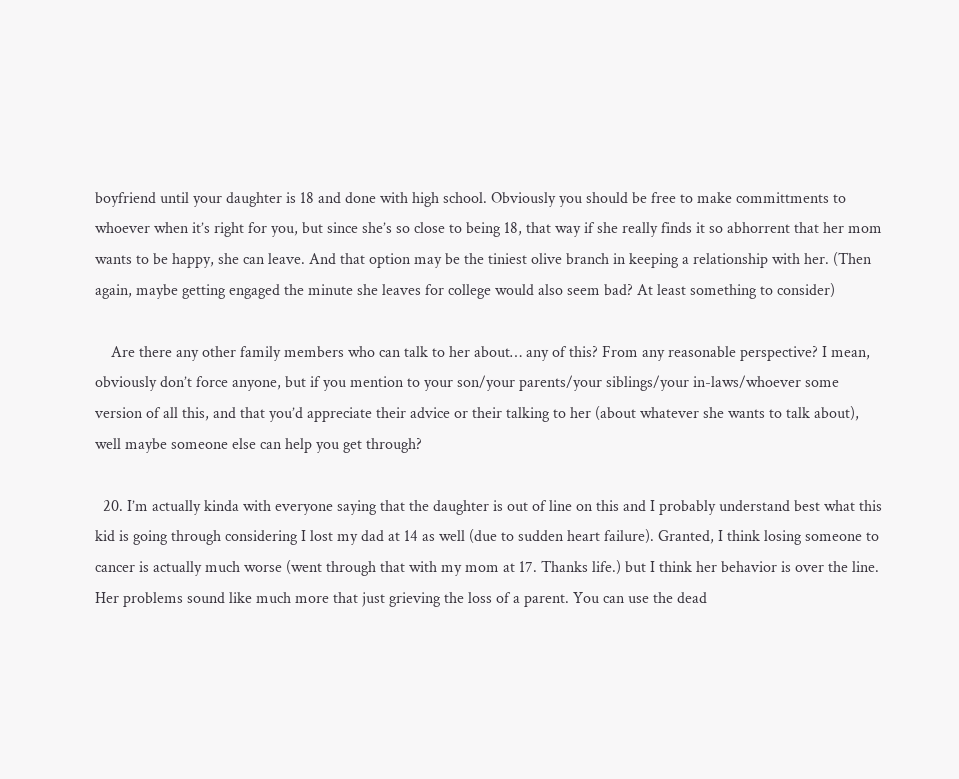boyfriend until your daughter is 18 and done with high school. Obviously you should be free to make committments to whoever when it’s right for you, but since she’s so close to being 18, that way if she really finds it so abhorrent that her mom wants to be happy, she can leave. And that option may be the tiniest olive branch in keeping a relationship with her. (Then again, maybe getting engaged the minute she leaves for college would also seem bad? At least something to consider)

    Are there any other family members who can talk to her about… any of this? From any reasonable perspective? I mean, obviously don’t force anyone, but if you mention to your son/your parents/your siblings/your in-laws/whoever some version of all this, and that you’d appreciate their advice or their talking to her (about whatever she wants to talk about), well maybe someone else can help you get through?

  20. I’m actually kinda with everyone saying that the daughter is out of line on this and I probably understand best what this kid is going through considering I lost my dad at 14 as well (due to sudden heart failure). Granted, I think losing someone to cancer is actually much worse (went through that with my mom at 17. Thanks life.) but I think her behavior is over the line. Her problems sound like much more that just grieving the loss of a parent. You can use the dead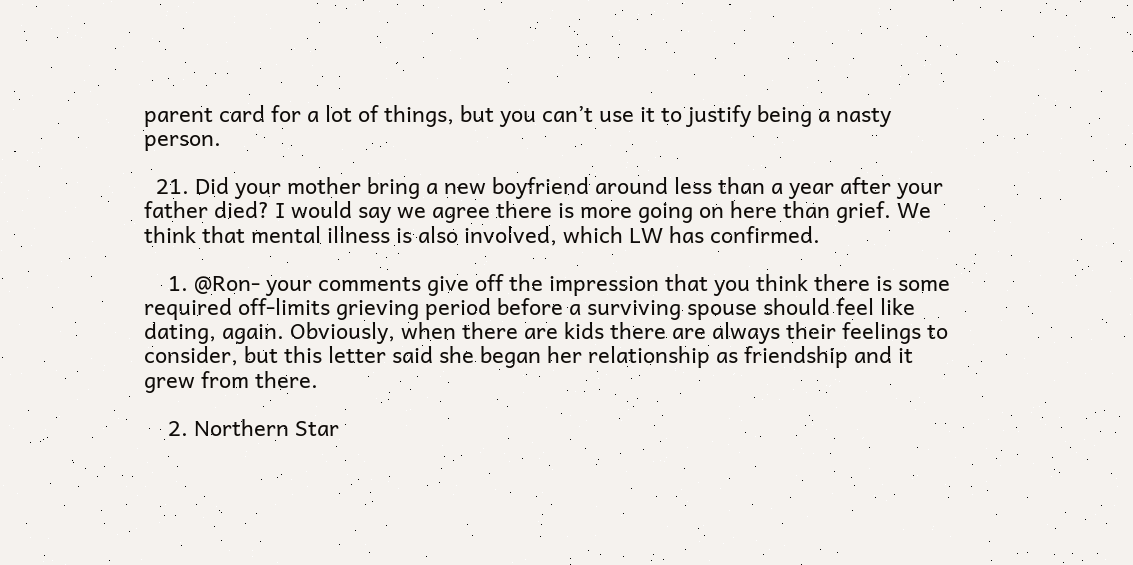parent card for a lot of things, but you can’t use it to justify being a nasty person.

  21. Did your mother bring a new boyfriend around less than a year after your father died? I would say we agree there is more going on here than grief. We think that mental illness is also involved, which LW has confirmed.

    1. @Ron- your comments give off the impression that you think there is some required off-limits grieving period before a surviving spouse should feel like dating, again. Obviously, when there are kids there are always their feelings to consider, but this letter said she began her relationship as friendship and it grew from there.

    2. Northern Star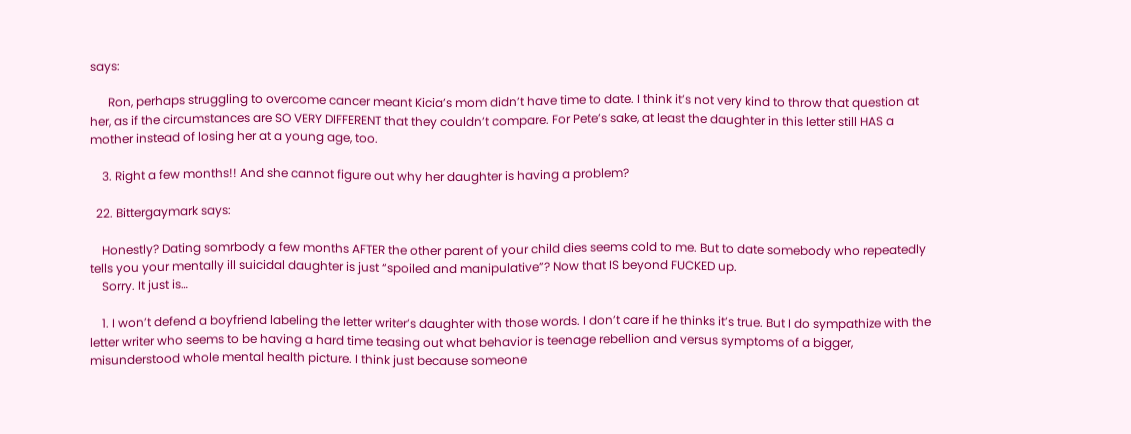says:

      Ron, perhaps struggling to overcome cancer meant Kicia’s mom didn’t have time to date. I think it’s not very kind to throw that question at her, as if the circumstances are SO VERY DIFFERENT that they couldn’t compare. For Pete’s sake, at least the daughter in this letter still HAS a mother instead of losing her at a young age, too.

    3. Right a few months!! And she cannot figure out why her daughter is having a problem?

  22. Bittergaymark says:

    Honestly? Dating somrbody a few months AFTER the other parent of your child dies seems cold to me. But to date somebody who repeatedly tells you your mentally ill suicidal daughter is just “spoiled and manipulative”? Now that IS beyond FUCKED up.
    Sorry. It just is…

    1. I won’t defend a boyfriend labeling the letter writer’s daughter with those words. I don’t care if he thinks it’s true. But I do sympathize with the letter writer who seems to be having a hard time teasing out what behavior is teenage rebellion and versus symptoms of a bigger, misunderstood whole mental health picture. I think just because someone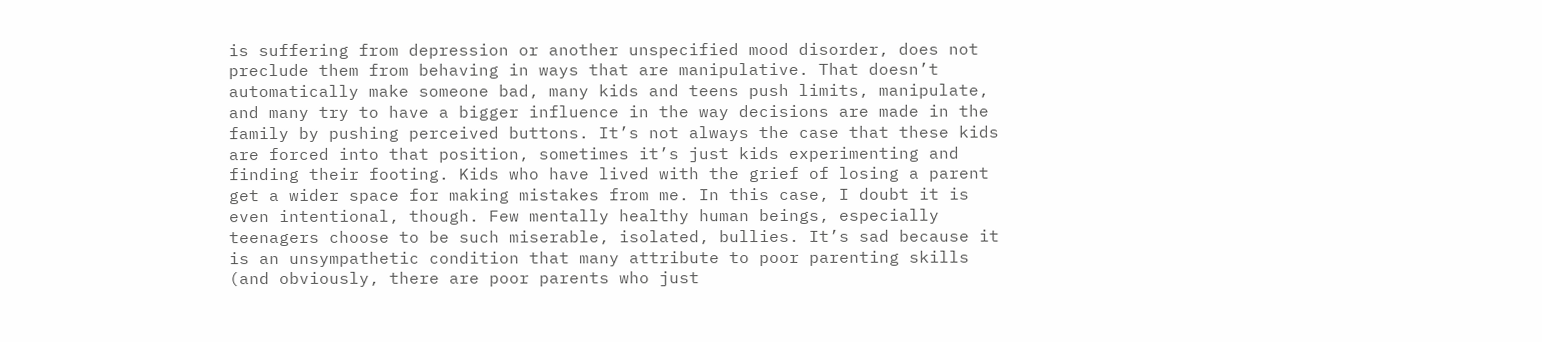is suffering from depression or another unspecified mood disorder, does not preclude them from behaving in ways that are manipulative. That doesn’t automatically make someone bad, many kids and teens push limits, manipulate, and many try to have a bigger influence in the way decisions are made in the family by pushing perceived buttons. It’s not always the case that these kids are forced into that position, sometimes it’s just kids experimenting and finding their footing. Kids who have lived with the grief of losing a parent get a wider space for making mistakes from me. In this case, I doubt it is even intentional, though. Few mentally healthy human beings, especially teenagers choose to be such miserable, isolated, bullies. It’s sad because it is an unsympathetic condition that many attribute to poor parenting skills (and obviously, there are poor parents who just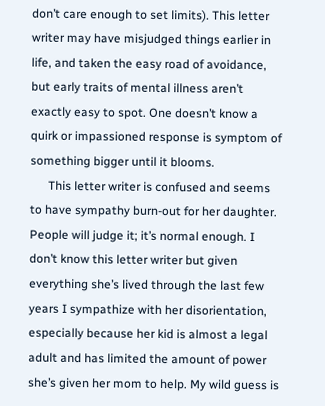don’t care enough to set limits). This letter writer may have misjudged things earlier in life, and taken the easy road of avoidance, but early traits of mental illness aren’t exactly easy to spot. One doesn’t know a quirk or impassioned response is symptom of something bigger until it blooms.
      This letter writer is confused and seems to have sympathy burn-out for her daughter. People will judge it; it’s normal enough. I don’t know this letter writer but given everything she’s lived through the last few years I sympathize with her disorientation, especially because her kid is almost a legal adult and has limited the amount of power she’s given her mom to help. My wild guess is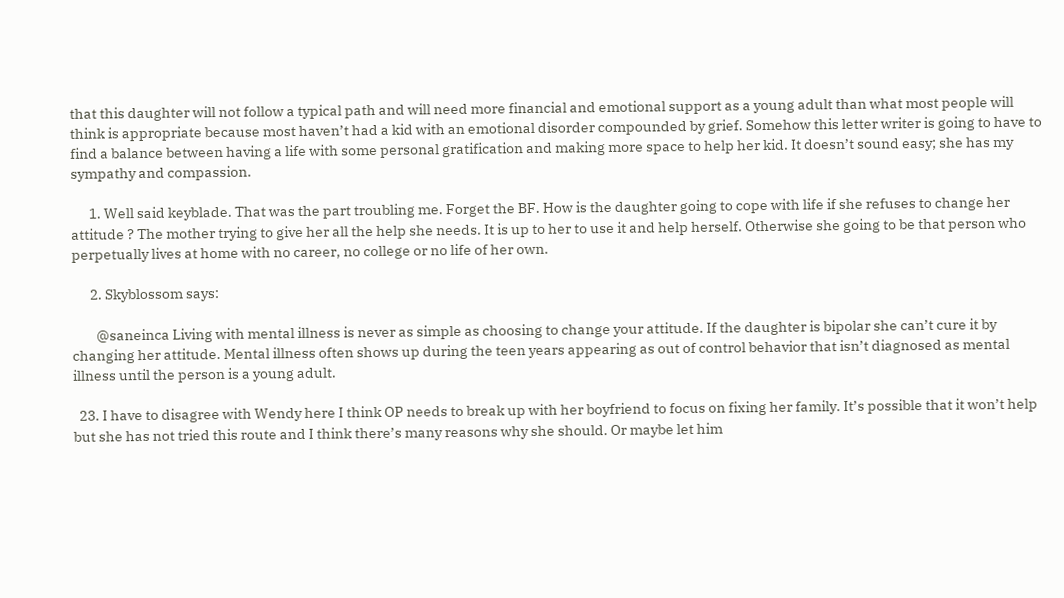that this daughter will not follow a typical path and will need more financial and emotional support as a young adult than what most people will think is appropriate because most haven’t had a kid with an emotional disorder compounded by grief. Somehow this letter writer is going to have to find a balance between having a life with some personal gratification and making more space to help her kid. It doesn’t sound easy; she has my sympathy and compassion.

      1. Well said keyblade. That was the part troubling me. Forget the BF. How is the daughter going to cope with life if she refuses to change her attitude ? The mother trying to give her all the help she needs. It is up to her to use it and help herself. Otherwise she going to be that person who perpetually lives at home with no career, no college or no life of her own.

      2. Skyblossom says:

        @saneinca Living with mental illness is never as simple as choosing to change your attitude. If the daughter is bipolar she can’t cure it by changing her attitude. Mental illness often shows up during the teen years appearing as out of control behavior that isn’t diagnosed as mental illness until the person is a young adult.

  23. I have to disagree with Wendy here I think OP needs to break up with her boyfriend to focus on fixing her family. It’s possible that it won’t help but she has not tried this route and I think there’s many reasons why she should. Or maybe let him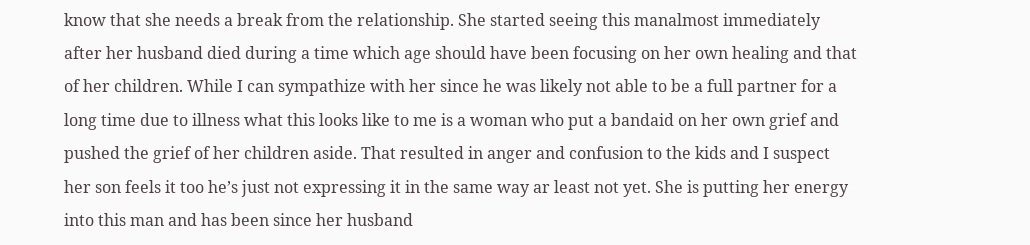know that she needs a break from the relationship. She started seeing this manalmost immediately after her husband died during a time which age should have been focusing on her own healing and that of her children. While I can sympathize with her since he was likely not able to be a full partner for a long time due to illness what this looks like to me is a woman who put a bandaid on her own grief and pushed the grief of her children aside. That resulted in anger and confusion to the kids and I suspect her son feels it too he’s just not expressing it in the same way ar least not yet. She is putting her energy into this man and has been since her husband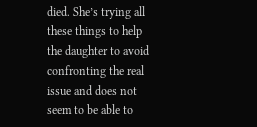died. She’s trying all these things to help the daughter to avoid confronting the real issue and does not seem to be able to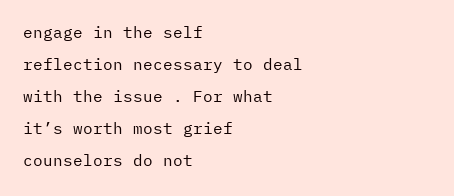engage in the self reflection necessary to deal with the issue . For what it’s worth most grief counselors do not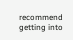recommend getting into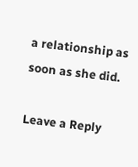a relationship as soon as she did.

Leave a Reply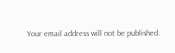Your email address will not be published.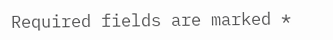Required fields are marked *